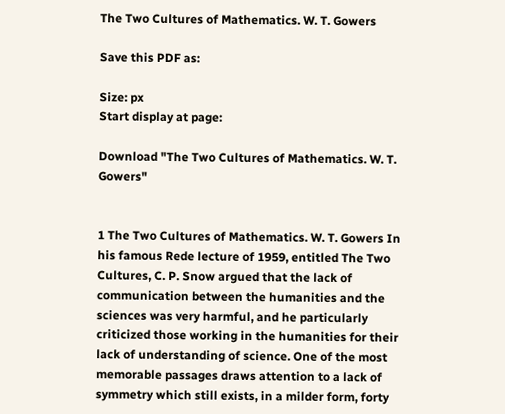The Two Cultures of Mathematics. W. T. Gowers

Save this PDF as:

Size: px
Start display at page:

Download "The Two Cultures of Mathematics. W. T. Gowers"


1 The Two Cultures of Mathematics. W. T. Gowers In his famous Rede lecture of 1959, entitled The Two Cultures, C. P. Snow argued that the lack of communication between the humanities and the sciences was very harmful, and he particularly criticized those working in the humanities for their lack of understanding of science. One of the most memorable passages draws attention to a lack of symmetry which still exists, in a milder form, forty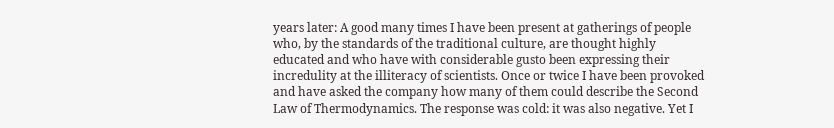years later: A good many times I have been present at gatherings of people who, by the standards of the traditional culture, are thought highly educated and who have with considerable gusto been expressing their incredulity at the illiteracy of scientists. Once or twice I have been provoked and have asked the company how many of them could describe the Second Law of Thermodynamics. The response was cold: it was also negative. Yet I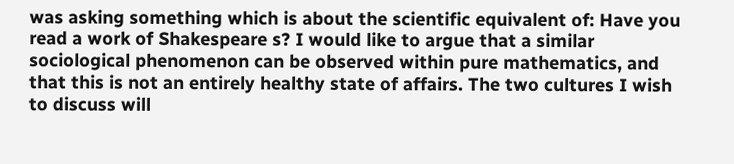was asking something which is about the scientific equivalent of: Have you read a work of Shakespeare s? I would like to argue that a similar sociological phenomenon can be observed within pure mathematics, and that this is not an entirely healthy state of affairs. The two cultures I wish to discuss will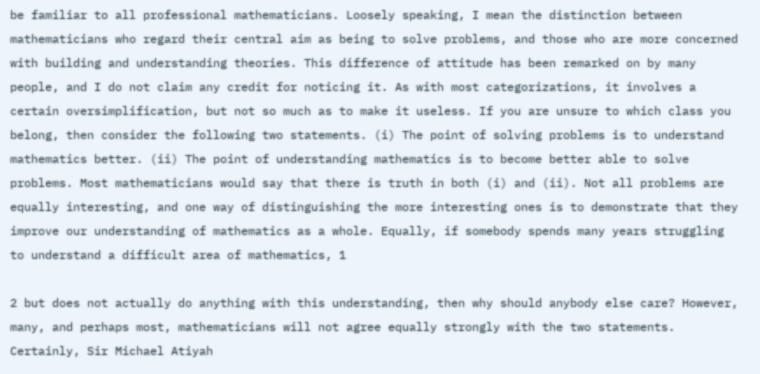be familiar to all professional mathematicians. Loosely speaking, I mean the distinction between mathematicians who regard their central aim as being to solve problems, and those who are more concerned with building and understanding theories. This difference of attitude has been remarked on by many people, and I do not claim any credit for noticing it. As with most categorizations, it involves a certain oversimplification, but not so much as to make it useless. If you are unsure to which class you belong, then consider the following two statements. (i) The point of solving problems is to understand mathematics better. (ii) The point of understanding mathematics is to become better able to solve problems. Most mathematicians would say that there is truth in both (i) and (ii). Not all problems are equally interesting, and one way of distinguishing the more interesting ones is to demonstrate that they improve our understanding of mathematics as a whole. Equally, if somebody spends many years struggling to understand a difficult area of mathematics, 1

2 but does not actually do anything with this understanding, then why should anybody else care? However, many, and perhaps most, mathematicians will not agree equally strongly with the two statements. Certainly, Sir Michael Atiyah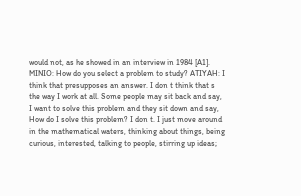would not, as he showed in an interview in 1984 [A1]. MINIO: How do you select a problem to study? ATIYAH: I think that presupposes an answer. I don t think that s the way I work at all. Some people may sit back and say, I want to solve this problem and they sit down and say, How do I solve this problem? I don t. I just move around in the mathematical waters, thinking about things, being curious, interested, talking to people, stirring up ideas;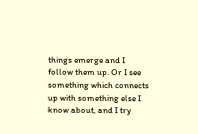things emerge and I follow them up. Or I see something which connects up with something else I know about, and I try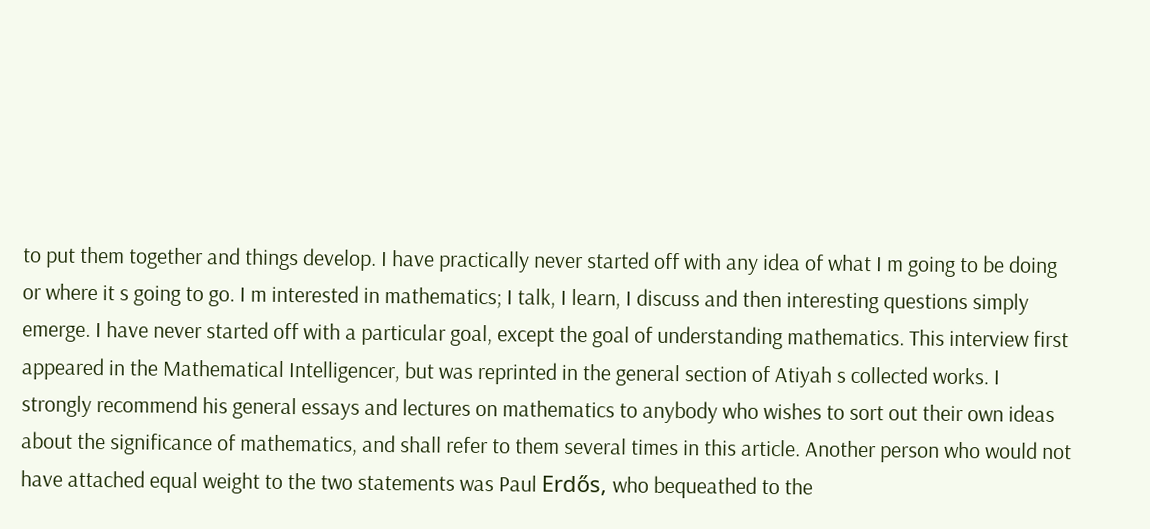to put them together and things develop. I have practically never started off with any idea of what I m going to be doing or where it s going to go. I m interested in mathematics; I talk, I learn, I discuss and then interesting questions simply emerge. I have never started off with a particular goal, except the goal of understanding mathematics. This interview first appeared in the Mathematical Intelligencer, but was reprinted in the general section of Atiyah s collected works. I strongly recommend his general essays and lectures on mathematics to anybody who wishes to sort out their own ideas about the significance of mathematics, and shall refer to them several times in this article. Another person who would not have attached equal weight to the two statements was Paul Erdős, who bequeathed to the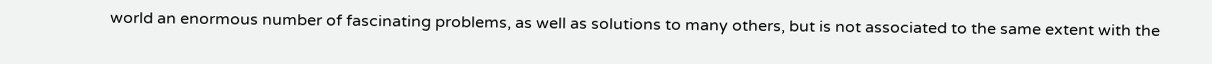world an enormous number of fascinating problems, as well as solutions to many others, but is not associated to the same extent with the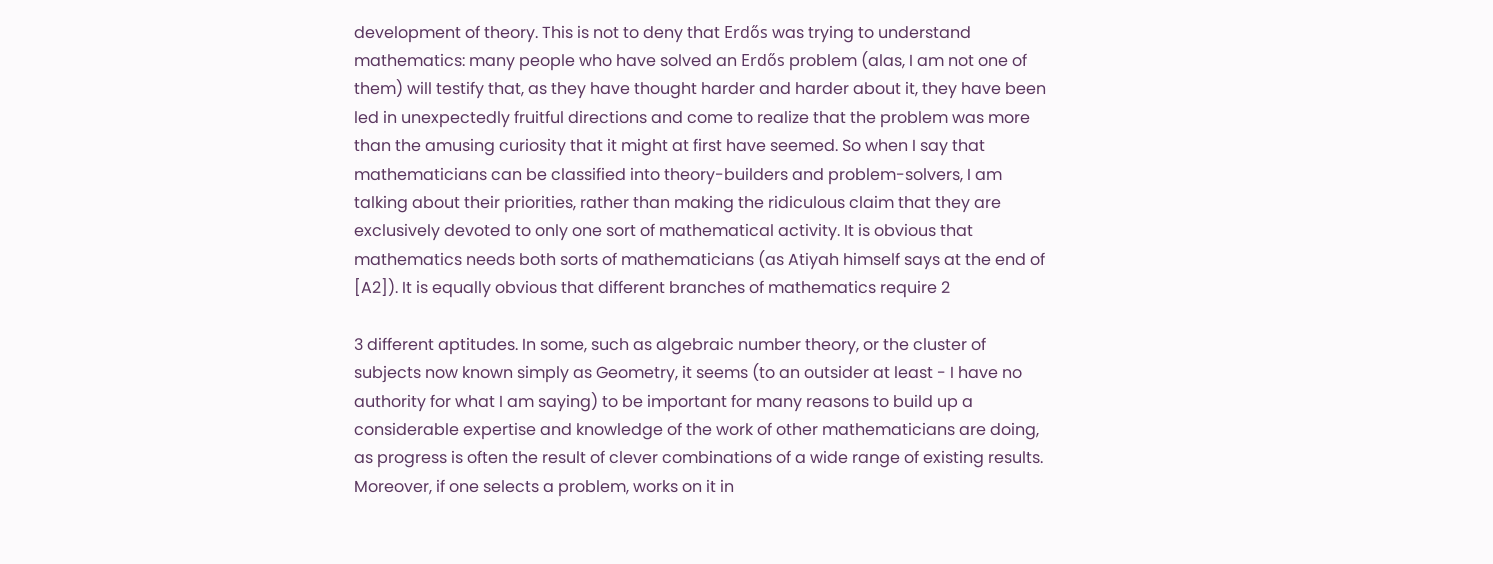development of theory. This is not to deny that Erdős was trying to understand mathematics: many people who have solved an Erdős problem (alas, I am not one of them) will testify that, as they have thought harder and harder about it, they have been led in unexpectedly fruitful directions and come to realize that the problem was more than the amusing curiosity that it might at first have seemed. So when I say that mathematicians can be classified into theory-builders and problem-solvers, I am talking about their priorities, rather than making the ridiculous claim that they are exclusively devoted to only one sort of mathematical activity. It is obvious that mathematics needs both sorts of mathematicians (as Atiyah himself says at the end of [A2]). It is equally obvious that different branches of mathematics require 2

3 different aptitudes. In some, such as algebraic number theory, or the cluster of subjects now known simply as Geometry, it seems (to an outsider at least - I have no authority for what I am saying) to be important for many reasons to build up a considerable expertise and knowledge of the work of other mathematicians are doing, as progress is often the result of clever combinations of a wide range of existing results. Moreover, if one selects a problem, works on it in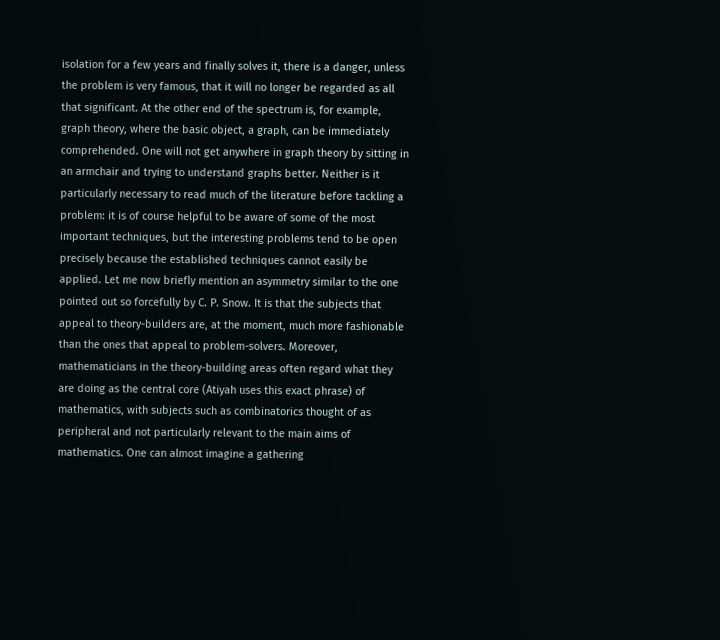isolation for a few years and finally solves it, there is a danger, unless the problem is very famous, that it will no longer be regarded as all that significant. At the other end of the spectrum is, for example, graph theory, where the basic object, a graph, can be immediately comprehended. One will not get anywhere in graph theory by sitting in an armchair and trying to understand graphs better. Neither is it particularly necessary to read much of the literature before tackling a problem: it is of course helpful to be aware of some of the most important techniques, but the interesting problems tend to be open precisely because the established techniques cannot easily be applied. Let me now briefly mention an asymmetry similar to the one pointed out so forcefully by C. P. Snow. It is that the subjects that appeal to theory-builders are, at the moment, much more fashionable than the ones that appeal to problem-solvers. Moreover, mathematicians in the theory-building areas often regard what they are doing as the central core (Atiyah uses this exact phrase) of mathematics, with subjects such as combinatorics thought of as peripheral and not particularly relevant to the main aims of mathematics. One can almost imagine a gathering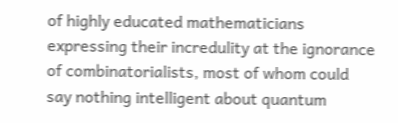of highly educated mathematicians expressing their incredulity at the ignorance of combinatorialists, most of whom could say nothing intelligent about quantum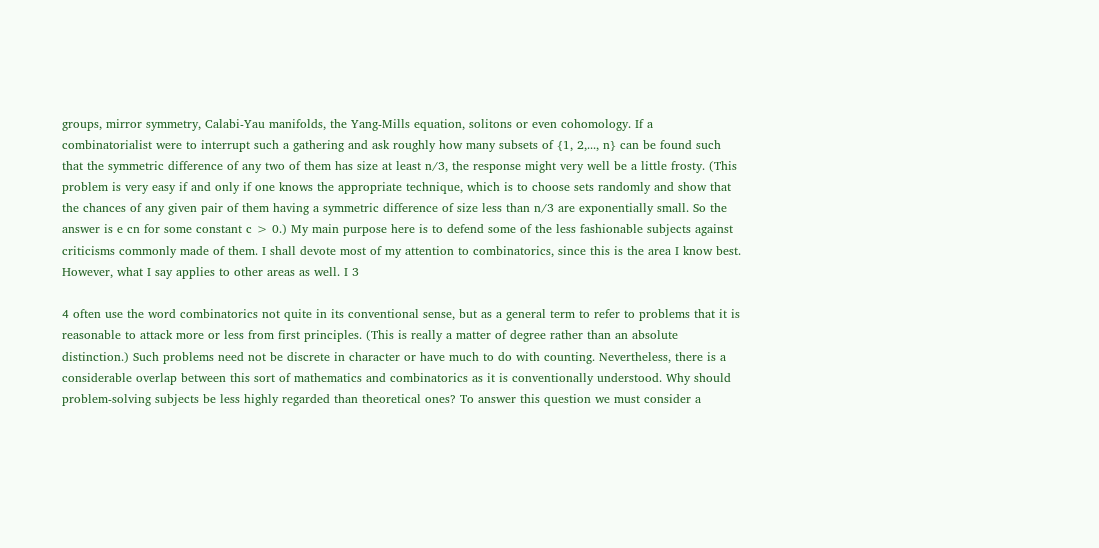groups, mirror symmetry, Calabi-Yau manifolds, the Yang-Mills equation, solitons or even cohomology. If a combinatorialist were to interrupt such a gathering and ask roughly how many subsets of {1, 2,..., n} can be found such that the symmetric difference of any two of them has size at least n/3, the response might very well be a little frosty. (This problem is very easy if and only if one knows the appropriate technique, which is to choose sets randomly and show that the chances of any given pair of them having a symmetric difference of size less than n/3 are exponentially small. So the answer is e cn for some constant c > 0.) My main purpose here is to defend some of the less fashionable subjects against criticisms commonly made of them. I shall devote most of my attention to combinatorics, since this is the area I know best. However, what I say applies to other areas as well. I 3

4 often use the word combinatorics not quite in its conventional sense, but as a general term to refer to problems that it is reasonable to attack more or less from first principles. (This is really a matter of degree rather than an absolute distinction.) Such problems need not be discrete in character or have much to do with counting. Nevertheless, there is a considerable overlap between this sort of mathematics and combinatorics as it is conventionally understood. Why should problem-solving subjects be less highly regarded than theoretical ones? To answer this question we must consider a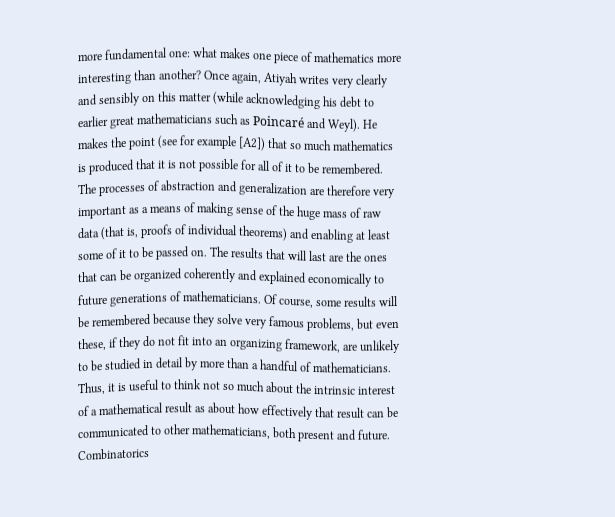more fundamental one: what makes one piece of mathematics more interesting than another? Once again, Atiyah writes very clearly and sensibly on this matter (while acknowledging his debt to earlier great mathematicians such as Poincaré and Weyl). He makes the point (see for example [A2]) that so much mathematics is produced that it is not possible for all of it to be remembered. The processes of abstraction and generalization are therefore very important as a means of making sense of the huge mass of raw data (that is, proofs of individual theorems) and enabling at least some of it to be passed on. The results that will last are the ones that can be organized coherently and explained economically to future generations of mathematicians. Of course, some results will be remembered because they solve very famous problems, but even these, if they do not fit into an organizing framework, are unlikely to be studied in detail by more than a handful of mathematicians. Thus, it is useful to think not so much about the intrinsic interest of a mathematical result as about how effectively that result can be communicated to other mathematicians, both present and future. Combinatorics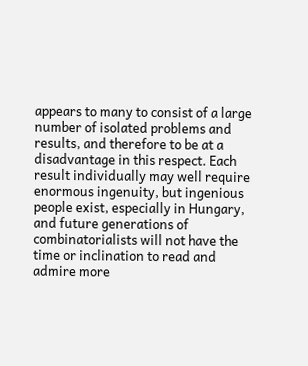appears to many to consist of a large number of isolated problems and results, and therefore to be at a disadvantage in this respect. Each result individually may well require enormous ingenuity, but ingenious people exist, especially in Hungary, and future generations of combinatorialists will not have the time or inclination to read and admire more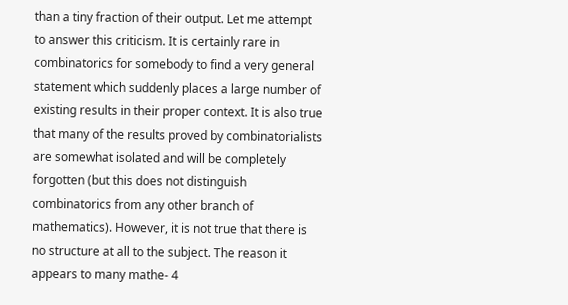than a tiny fraction of their output. Let me attempt to answer this criticism. It is certainly rare in combinatorics for somebody to find a very general statement which suddenly places a large number of existing results in their proper context. It is also true that many of the results proved by combinatorialists are somewhat isolated and will be completely forgotten (but this does not distinguish combinatorics from any other branch of mathematics). However, it is not true that there is no structure at all to the subject. The reason it appears to many mathe- 4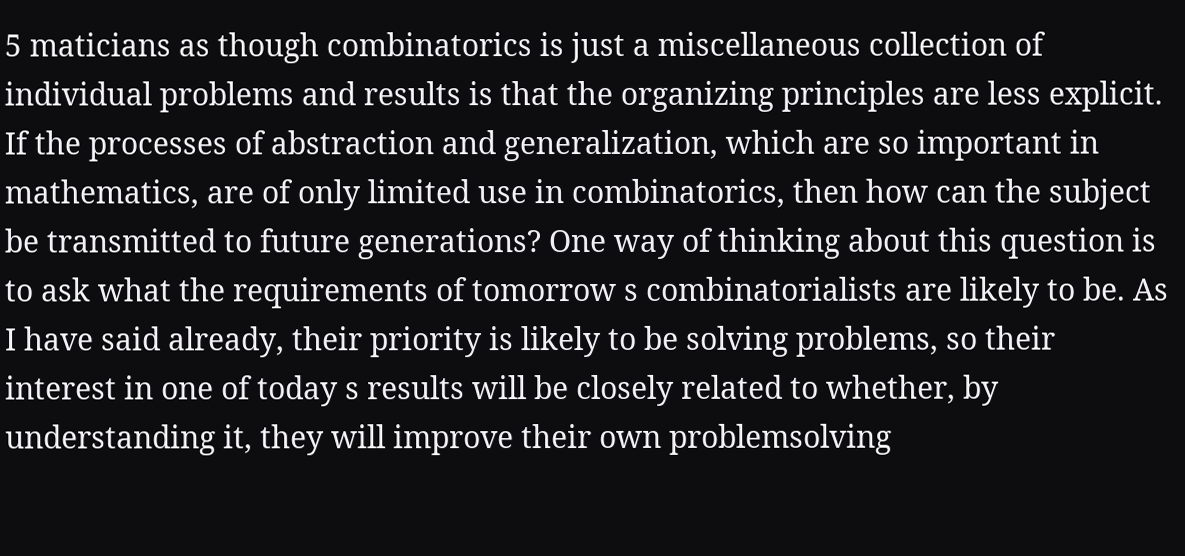5 maticians as though combinatorics is just a miscellaneous collection of individual problems and results is that the organizing principles are less explicit. If the processes of abstraction and generalization, which are so important in mathematics, are of only limited use in combinatorics, then how can the subject be transmitted to future generations? One way of thinking about this question is to ask what the requirements of tomorrow s combinatorialists are likely to be. As I have said already, their priority is likely to be solving problems, so their interest in one of today s results will be closely related to whether, by understanding it, they will improve their own problemsolving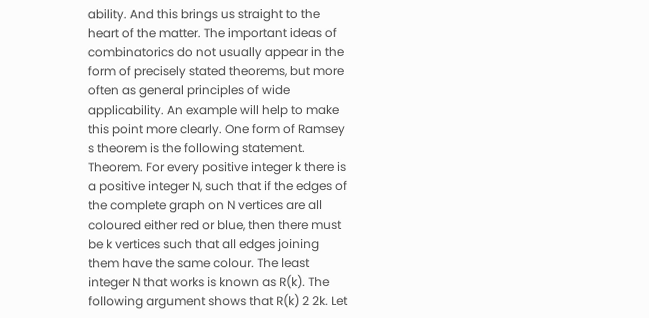ability. And this brings us straight to the heart of the matter. The important ideas of combinatorics do not usually appear in the form of precisely stated theorems, but more often as general principles of wide applicability. An example will help to make this point more clearly. One form of Ramsey s theorem is the following statement. Theorem. For every positive integer k there is a positive integer N, such that if the edges of the complete graph on N vertices are all coloured either red or blue, then there must be k vertices such that all edges joining them have the same colour. The least integer N that works is known as R(k). The following argument shows that R(k) 2 2k. Let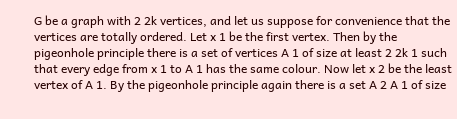G be a graph with 2 2k vertices, and let us suppose for convenience that the vertices are totally ordered. Let x 1 be the first vertex. Then by the pigeonhole principle there is a set of vertices A 1 of size at least 2 2k 1 such that every edge from x 1 to A 1 has the same colour. Now let x 2 be the least vertex of A 1. By the pigeonhole principle again there is a set A 2 A 1 of size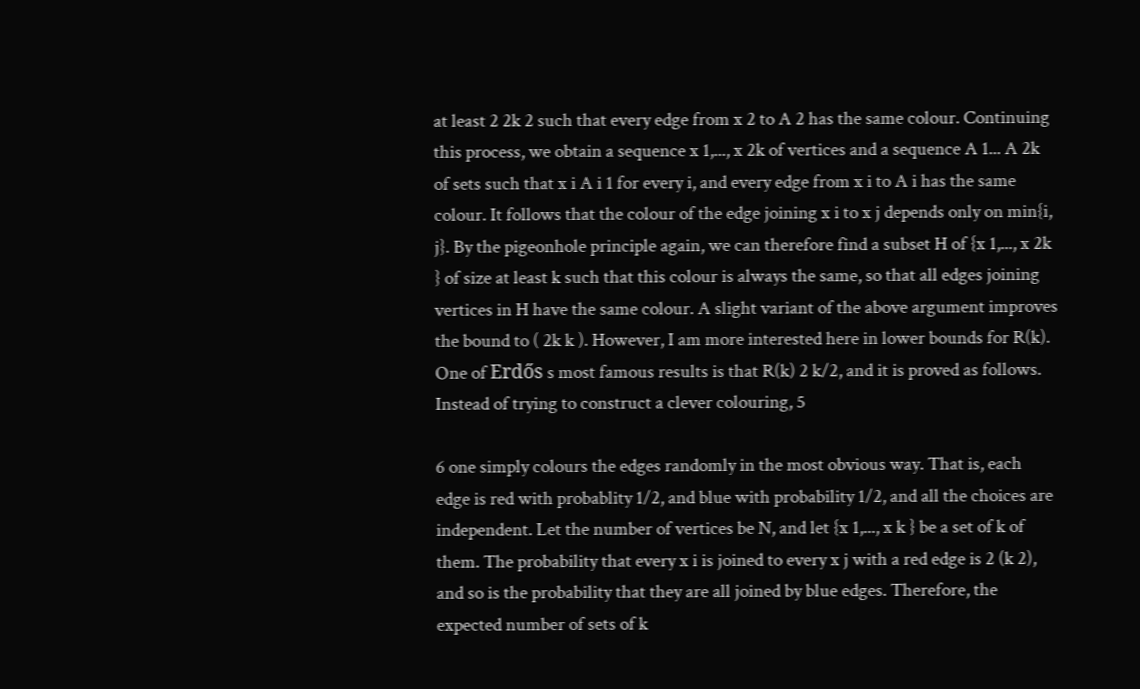at least 2 2k 2 such that every edge from x 2 to A 2 has the same colour. Continuing this process, we obtain a sequence x 1,..., x 2k of vertices and a sequence A 1... A 2k of sets such that x i A i 1 for every i, and every edge from x i to A i has the same colour. It follows that the colour of the edge joining x i to x j depends only on min{i, j}. By the pigeonhole principle again, we can therefore find a subset H of {x 1,..., x 2k } of size at least k such that this colour is always the same, so that all edges joining vertices in H have the same colour. A slight variant of the above argument improves the bound to ( 2k k ). However, I am more interested here in lower bounds for R(k). One of Erdős s most famous results is that R(k) 2 k/2, and it is proved as follows. Instead of trying to construct a clever colouring, 5

6 one simply colours the edges randomly in the most obvious way. That is, each edge is red with probablity 1/2, and blue with probability 1/2, and all the choices are independent. Let the number of vertices be N, and let {x 1,..., x k } be a set of k of them. The probability that every x i is joined to every x j with a red edge is 2 (k 2), and so is the probability that they are all joined by blue edges. Therefore, the expected number of sets of k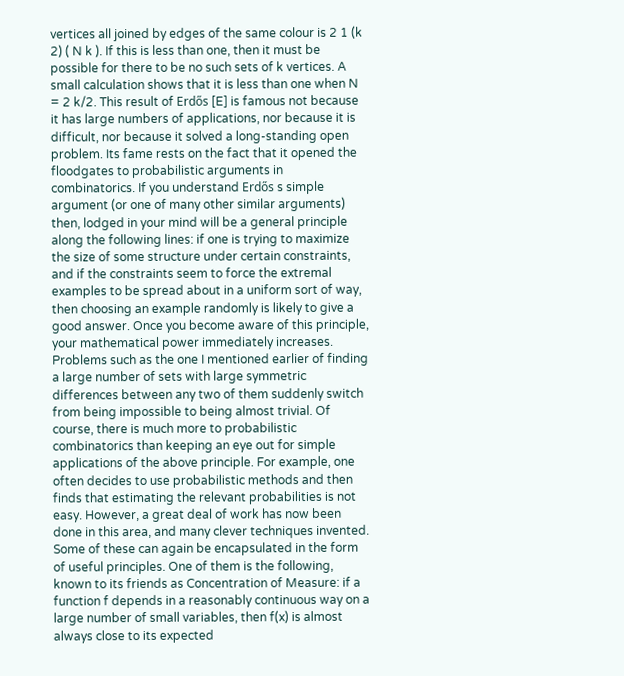vertices all joined by edges of the same colour is 2 1 (k 2) ( N k ). If this is less than one, then it must be possible for there to be no such sets of k vertices. A small calculation shows that it is less than one when N = 2 k/2. This result of Erdős [E] is famous not because it has large numbers of applications, nor because it is difficult, nor because it solved a long-standing open problem. Its fame rests on the fact that it opened the floodgates to probabilistic arguments in combinatorics. If you understand Erdős s simple argument (or one of many other similar arguments) then, lodged in your mind will be a general principle along the following lines: if one is trying to maximize the size of some structure under certain constraints, and if the constraints seem to force the extremal examples to be spread about in a uniform sort of way, then choosing an example randomly is likely to give a good answer. Once you become aware of this principle, your mathematical power immediately increases. Problems such as the one I mentioned earlier of finding a large number of sets with large symmetric differences between any two of them suddenly switch from being impossible to being almost trivial. Of course, there is much more to probabilistic combinatorics than keeping an eye out for simple applications of the above principle. For example, one often decides to use probabilistic methods and then finds that estimating the relevant probabilities is not easy. However, a great deal of work has now been done in this area, and many clever techniques invented. Some of these can again be encapsulated in the form of useful principles. One of them is the following, known to its friends as Concentration of Measure: if a function f depends in a reasonably continuous way on a large number of small variables, then f(x) is almost always close to its expected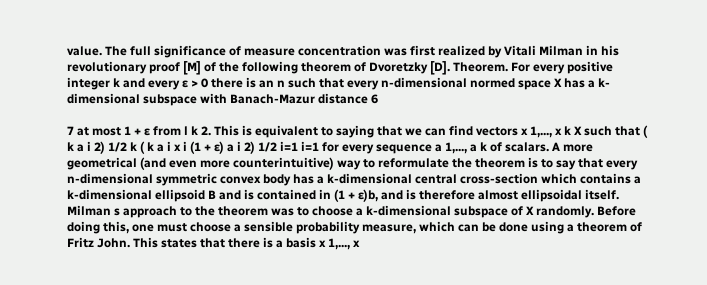value. The full significance of measure concentration was first realized by Vitali Milman in his revolutionary proof [M] of the following theorem of Dvoretzky [D]. Theorem. For every positive integer k and every ɛ > 0 there is an n such that every n-dimensional normed space X has a k-dimensional subspace with Banach-Mazur distance 6

7 at most 1 + ɛ from l k 2. This is equivalent to saying that we can find vectors x 1,..., x k X such that ( k a i 2) 1/2 k ( k a i x i (1 + ɛ) a i 2) 1/2 i=1 i=1 for every sequence a 1,..., a k of scalars. A more geometrical (and even more counterintuitive) way to reformulate the theorem is to say that every n-dimensional symmetric convex body has a k-dimensional central cross-section which contains a k-dimensional ellipsoid B and is contained in (1 + ɛ)b, and is therefore almost ellipsoidal itself. Milman s approach to the theorem was to choose a k-dimensional subspace of X randomly. Before doing this, one must choose a sensible probability measure, which can be done using a theorem of Fritz John. This states that there is a basis x 1,..., x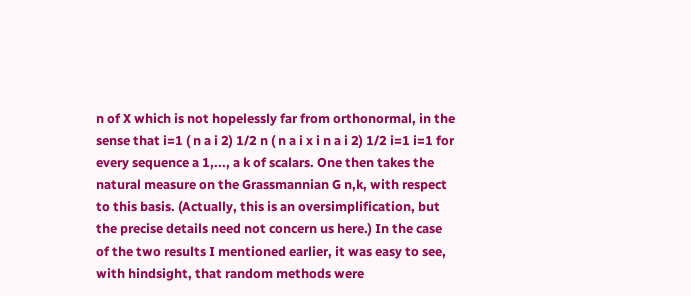n of X which is not hopelessly far from orthonormal, in the sense that i=1 ( n a i 2) 1/2 n ( n a i x i n a i 2) 1/2 i=1 i=1 for every sequence a 1,..., a k of scalars. One then takes the natural measure on the Grassmannian G n,k, with respect to this basis. (Actually, this is an oversimplification, but the precise details need not concern us here.) In the case of the two results I mentioned earlier, it was easy to see, with hindsight, that random methods were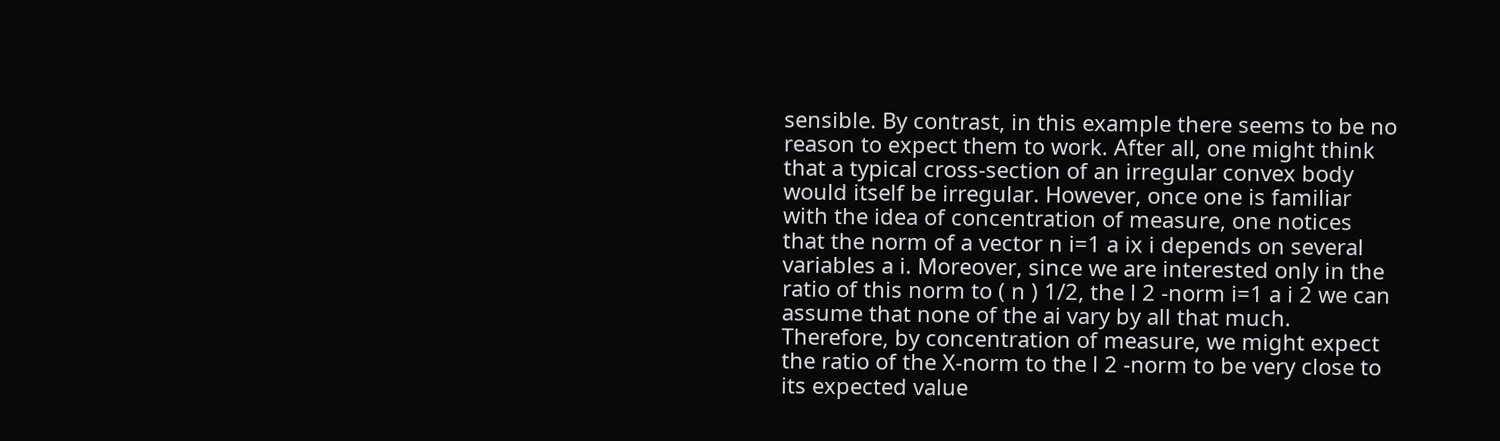sensible. By contrast, in this example there seems to be no reason to expect them to work. After all, one might think that a typical cross-section of an irregular convex body would itself be irregular. However, once one is familiar with the idea of concentration of measure, one notices that the norm of a vector n i=1 a ix i depends on several variables a i. Moreover, since we are interested only in the ratio of this norm to ( n ) 1/2, the l 2 -norm i=1 a i 2 we can assume that none of the ai vary by all that much. Therefore, by concentration of measure, we might expect the ratio of the X-norm to the l 2 -norm to be very close to its expected value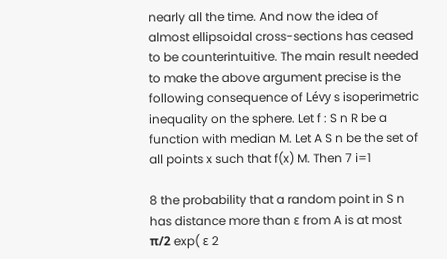nearly all the time. And now the idea of almost ellipsoidal cross-sections has ceased to be counterintuitive. The main result needed to make the above argument precise is the following consequence of Lévy s isoperimetric inequality on the sphere. Let f : S n R be a function with median M. Let A S n be the set of all points x such that f(x) M. Then 7 i=1

8 the probability that a random point in S n has distance more than ɛ from A is at most π/2 exp( ɛ 2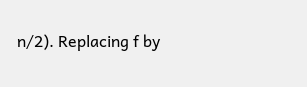n/2). Replacing f by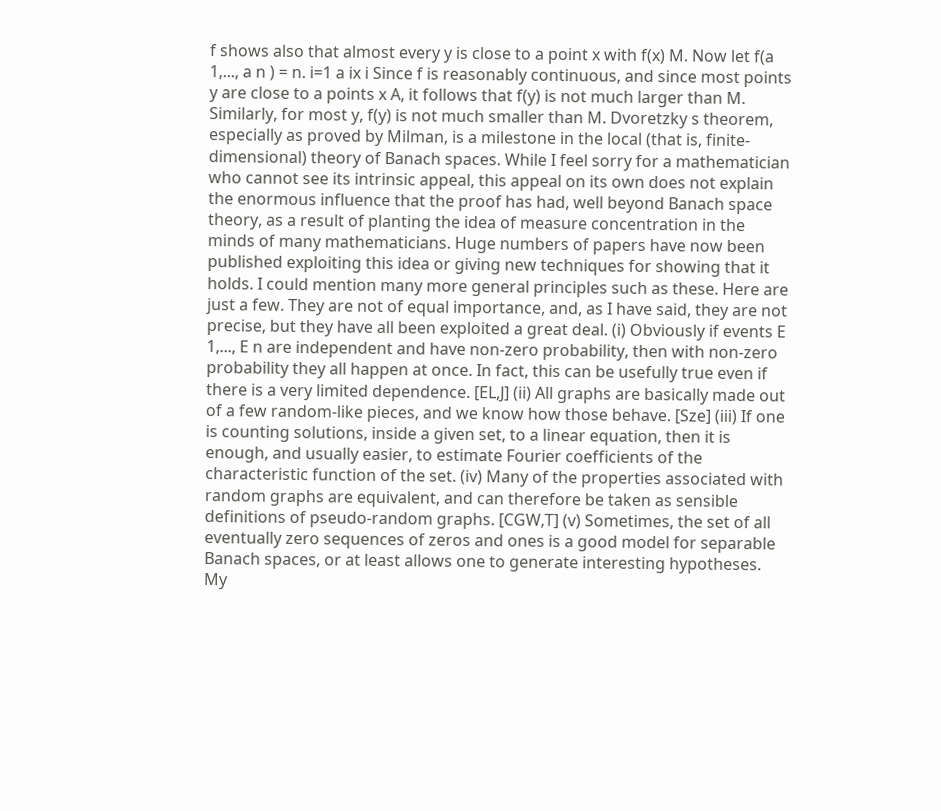f shows also that almost every y is close to a point x with f(x) M. Now let f(a 1,..., a n ) = n. i=1 a ix i Since f is reasonably continuous, and since most points y are close to a points x A, it follows that f(y) is not much larger than M. Similarly, for most y, f(y) is not much smaller than M. Dvoretzky s theorem, especially as proved by Milman, is a milestone in the local (that is, finite-dimensional) theory of Banach spaces. While I feel sorry for a mathematician who cannot see its intrinsic appeal, this appeal on its own does not explain the enormous influence that the proof has had, well beyond Banach space theory, as a result of planting the idea of measure concentration in the minds of many mathematicians. Huge numbers of papers have now been published exploiting this idea or giving new techniques for showing that it holds. I could mention many more general principles such as these. Here are just a few. They are not of equal importance, and, as I have said, they are not precise, but they have all been exploited a great deal. (i) Obviously if events E 1,..., E n are independent and have non-zero probability, then with non-zero probability they all happen at once. In fact, this can be usefully true even if there is a very limited dependence. [EL,J] (ii) All graphs are basically made out of a few random-like pieces, and we know how those behave. [Sze] (iii) If one is counting solutions, inside a given set, to a linear equation, then it is enough, and usually easier, to estimate Fourier coefficients of the characteristic function of the set. (iv) Many of the properties associated with random graphs are equivalent, and can therefore be taken as sensible definitions of pseudo-random graphs. [CGW,T] (v) Sometimes, the set of all eventually zero sequences of zeros and ones is a good model for separable Banach spaces, or at least allows one to generate interesting hypotheses. My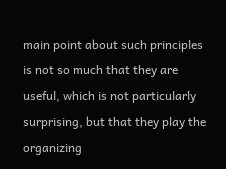main point about such principles is not so much that they are useful, which is not particularly surprising, but that they play the organizing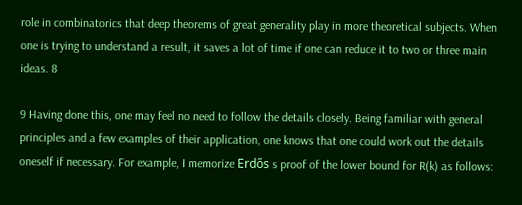role in combinatorics that deep theorems of great generality play in more theoretical subjects. When one is trying to understand a result, it saves a lot of time if one can reduce it to two or three main ideas. 8

9 Having done this, one may feel no need to follow the details closely. Being familiar with general principles and a few examples of their application, one knows that one could work out the details oneself if necessary. For example, I memorize Erdős s proof of the lower bound for R(k) as follows: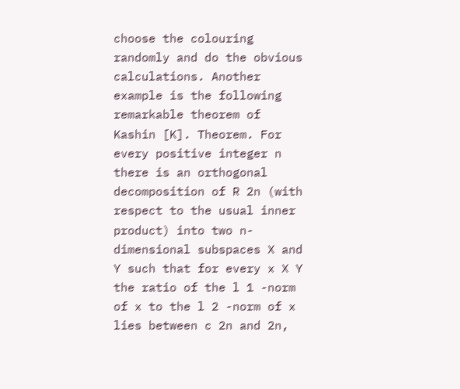choose the colouring randomly and do the obvious calculations. Another example is the following remarkable theorem of Kashin [K]. Theorem. For every positive integer n there is an orthogonal decomposition of R 2n (with respect to the usual inner product) into two n-dimensional subspaces X and Y such that for every x X Y the ratio of the l 1 -norm of x to the l 2 -norm of x lies between c 2n and 2n,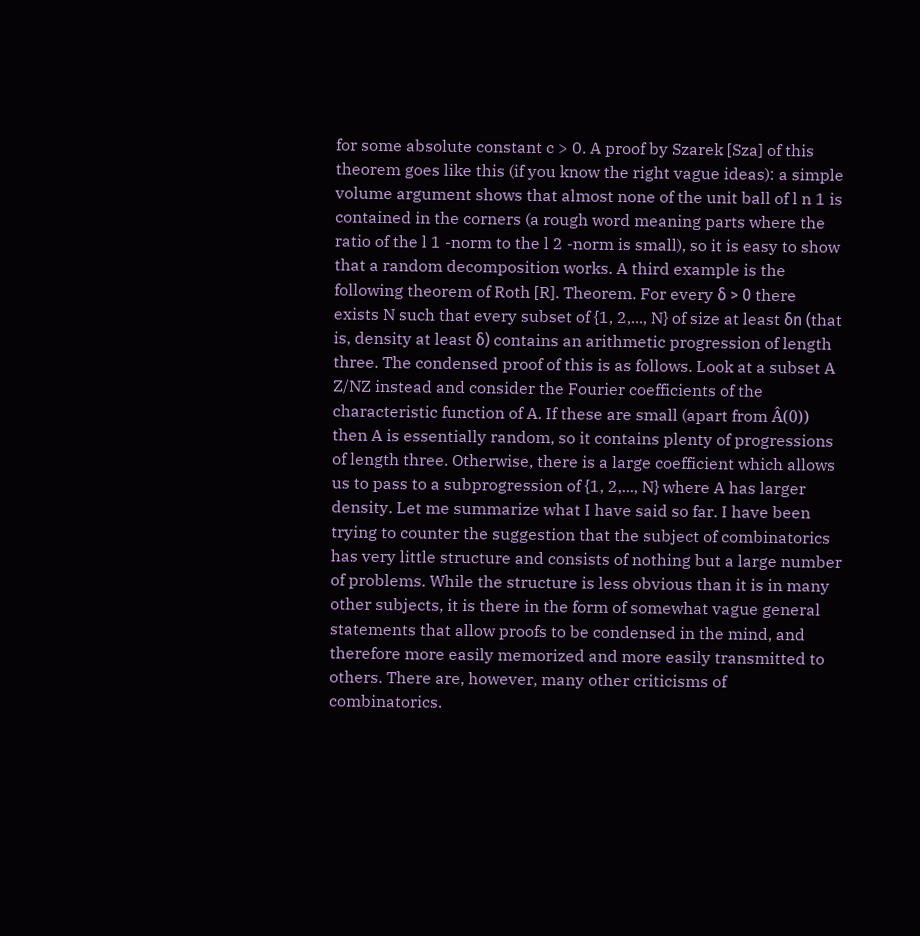for some absolute constant c > 0. A proof by Szarek [Sza] of this theorem goes like this (if you know the right vague ideas): a simple volume argument shows that almost none of the unit ball of l n 1 is contained in the corners (a rough word meaning parts where the ratio of the l 1 -norm to the l 2 -norm is small), so it is easy to show that a random decomposition works. A third example is the following theorem of Roth [R]. Theorem. For every δ > 0 there exists N such that every subset of {1, 2,..., N} of size at least δn (that is, density at least δ) contains an arithmetic progression of length three. The condensed proof of this is as follows. Look at a subset A Z/NZ instead and consider the Fourier coefficients of the characteristic function of A. If these are small (apart from Â(0)) then A is essentially random, so it contains plenty of progressions of length three. Otherwise, there is a large coefficient which allows us to pass to a subprogression of {1, 2,..., N} where A has larger density. Let me summarize what I have said so far. I have been trying to counter the suggestion that the subject of combinatorics has very little structure and consists of nothing but a large number of problems. While the structure is less obvious than it is in many other subjects, it is there in the form of somewhat vague general statements that allow proofs to be condensed in the mind, and therefore more easily memorized and more easily transmitted to others. There are, however, many other criticisms of combinatorics.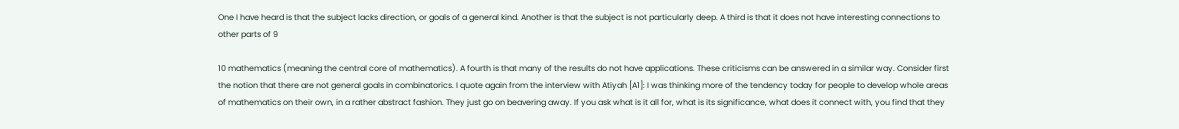One I have heard is that the subject lacks direction, or goals of a general kind. Another is that the subject is not particularly deep. A third is that it does not have interesting connections to other parts of 9

10 mathematics (meaning the central core of mathematics). A fourth is that many of the results do not have applications. These criticisms can be answered in a similar way. Consider first the notion that there are not general goals in combinatorics. I quote again from the interview with Atiyah [A1]: I was thinking more of the tendency today for people to develop whole areas of mathematics on their own, in a rather abstract fashion. They just go on beavering away. If you ask what is it all for, what is its significance, what does it connect with, you find that they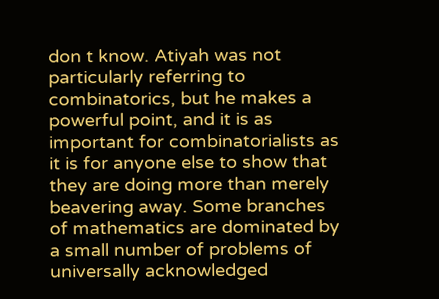don t know. Atiyah was not particularly referring to combinatorics, but he makes a powerful point, and it is as important for combinatorialists as it is for anyone else to show that they are doing more than merely beavering away. Some branches of mathematics are dominated by a small number of problems of universally acknowledged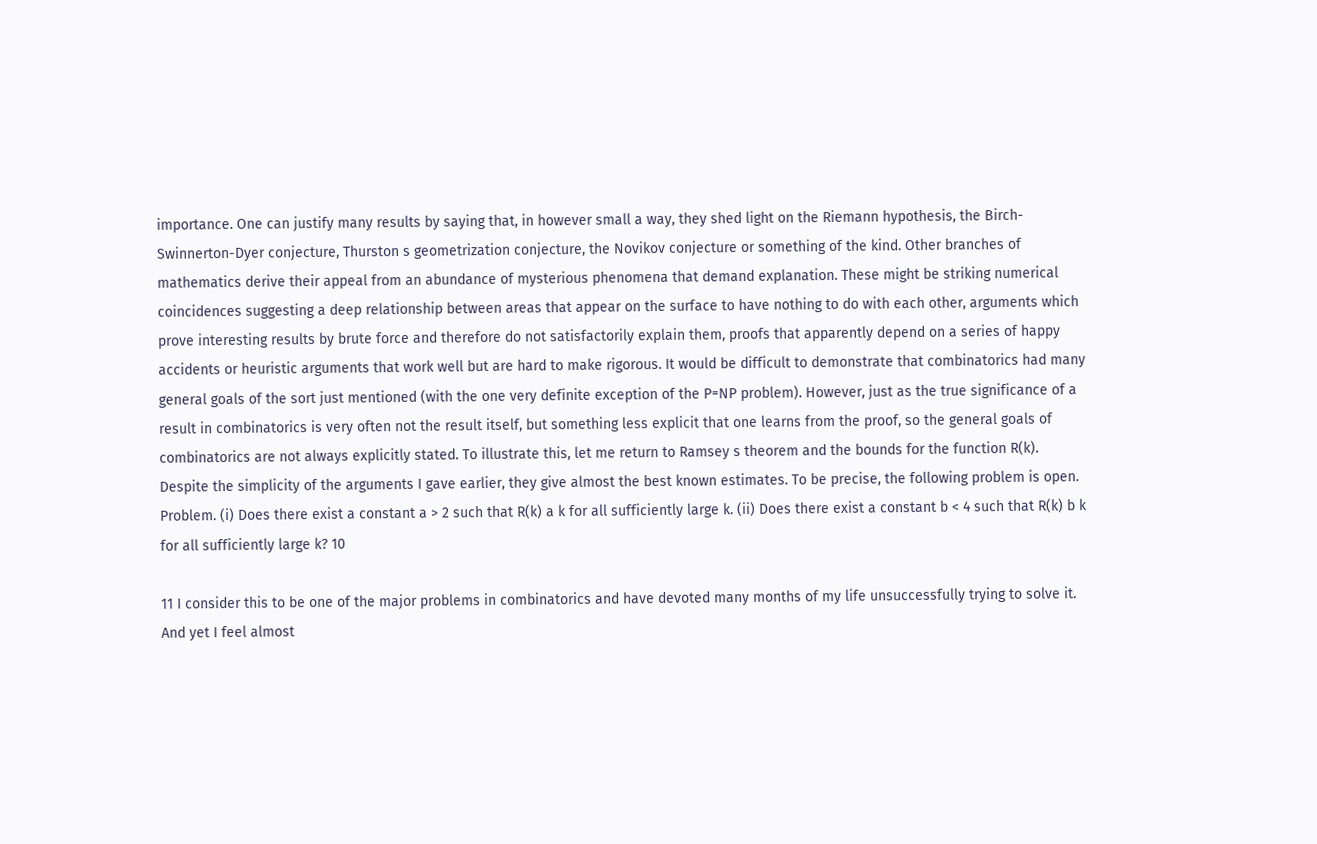importance. One can justify many results by saying that, in however small a way, they shed light on the Riemann hypothesis, the Birch-Swinnerton-Dyer conjecture, Thurston s geometrization conjecture, the Novikov conjecture or something of the kind. Other branches of mathematics derive their appeal from an abundance of mysterious phenomena that demand explanation. These might be striking numerical coincidences suggesting a deep relationship between areas that appear on the surface to have nothing to do with each other, arguments which prove interesting results by brute force and therefore do not satisfactorily explain them, proofs that apparently depend on a series of happy accidents or heuristic arguments that work well but are hard to make rigorous. It would be difficult to demonstrate that combinatorics had many general goals of the sort just mentioned (with the one very definite exception of the P=NP problem). However, just as the true significance of a result in combinatorics is very often not the result itself, but something less explicit that one learns from the proof, so the general goals of combinatorics are not always explicitly stated. To illustrate this, let me return to Ramsey s theorem and the bounds for the function R(k). Despite the simplicity of the arguments I gave earlier, they give almost the best known estimates. To be precise, the following problem is open. Problem. (i) Does there exist a constant a > 2 such that R(k) a k for all sufficiently large k. (ii) Does there exist a constant b < 4 such that R(k) b k for all sufficiently large k? 10

11 I consider this to be one of the major problems in combinatorics and have devoted many months of my life unsuccessfully trying to solve it. And yet I feel almost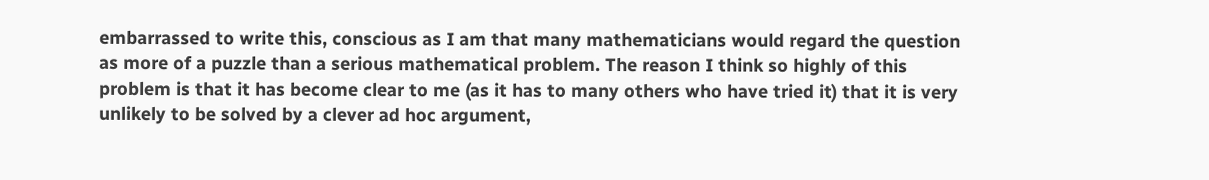embarrassed to write this, conscious as I am that many mathematicians would regard the question as more of a puzzle than a serious mathematical problem. The reason I think so highly of this problem is that it has become clear to me (as it has to many others who have tried it) that it is very unlikely to be solved by a clever ad hoc argument,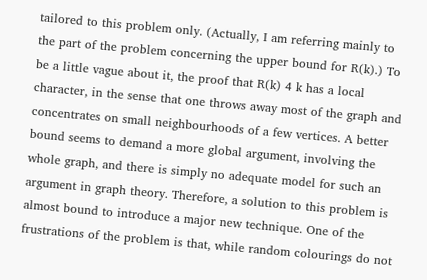tailored to this problem only. (Actually, I am referring mainly to the part of the problem concerning the upper bound for R(k).) To be a little vague about it, the proof that R(k) 4 k has a local character, in the sense that one throws away most of the graph and concentrates on small neighbourhoods of a few vertices. A better bound seems to demand a more global argument, involving the whole graph, and there is simply no adequate model for such an argument in graph theory. Therefore, a solution to this problem is almost bound to introduce a major new technique. One of the frustrations of the problem is that, while random colourings do not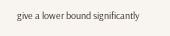give a lower bound significantly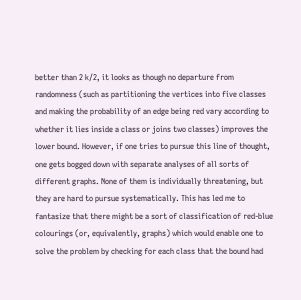better than 2 k/2, it looks as though no departure from randomness (such as partitioning the vertices into five classes and making the probability of an edge being red vary according to whether it lies inside a class or joins two classes) improves the lower bound. However, if one tries to pursue this line of thought, one gets bogged down with separate analyses of all sorts of different graphs. None of them is individually threatening, but they are hard to pursue systematically. This has led me to fantasize that there might be a sort of classification of red-blue colourings (or, equivalently, graphs) which would enable one to solve the problem by checking for each class that the bound had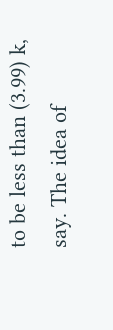to be less than (3.99) k, say. The idea of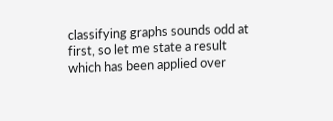classifying graphs sounds odd at first, so let me state a result which has been applied over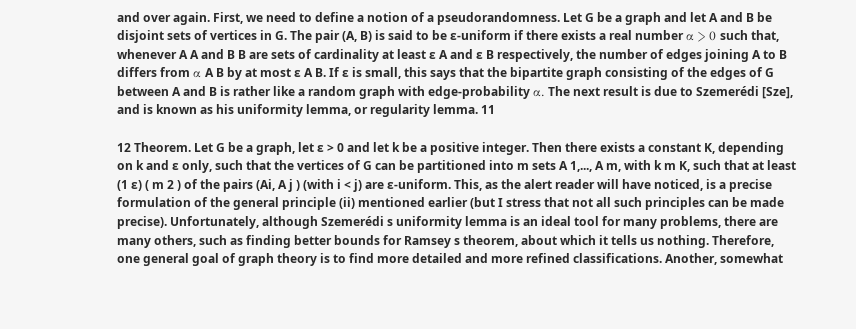and over again. First, we need to define a notion of a pseudorandomness. Let G be a graph and let A and B be disjoint sets of vertices in G. The pair (A, B) is said to be ɛ-uniform if there exists a real number α > 0 such that, whenever A A and B B are sets of cardinality at least ɛ A and ɛ B respectively, the number of edges joining A to B differs from α A B by at most ɛ A B. If ɛ is small, this says that the bipartite graph consisting of the edges of G between A and B is rather like a random graph with edge-probability α. The next result is due to Szemerédi [Sze], and is known as his uniformity lemma, or regularity lemma. 11

12 Theorem. Let G be a graph, let ɛ > 0 and let k be a positive integer. Then there exists a constant K, depending on k and ɛ only, such that the vertices of G can be partitioned into m sets A 1,..., A m, with k m K, such that at least (1 ɛ) ( m 2 ) of the pairs (Ai, A j ) (with i < j) are ɛ-uniform. This, as the alert reader will have noticed, is a precise formulation of the general principle (ii) mentioned earlier (but I stress that not all such principles can be made precise). Unfortunately, although Szemerédi s uniformity lemma is an ideal tool for many problems, there are many others, such as finding better bounds for Ramsey s theorem, about which it tells us nothing. Therefore, one general goal of graph theory is to find more detailed and more refined classifications. Another, somewhat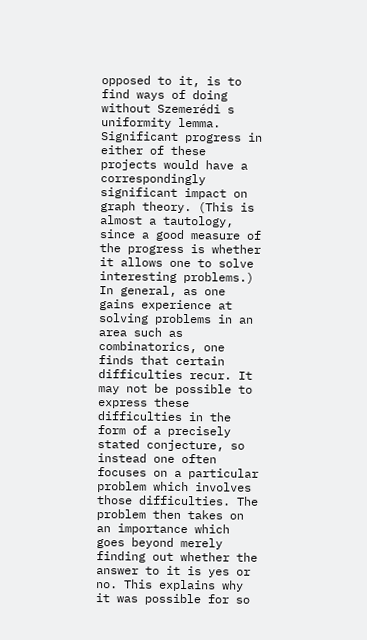opposed to it, is to find ways of doing without Szemerédi s uniformity lemma. Significant progress in either of these projects would have a correspondingly significant impact on graph theory. (This is almost a tautology, since a good measure of the progress is whether it allows one to solve interesting problems.) In general, as one gains experience at solving problems in an area such as combinatorics, one finds that certain difficulties recur. It may not be possible to express these difficulties in the form of a precisely stated conjecture, so instead one often focuses on a particular problem which involves those difficulties. The problem then takes on an importance which goes beyond merely finding out whether the answer to it is yes or no. This explains why it was possible for so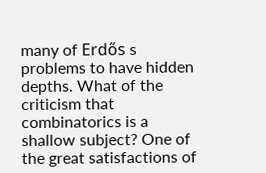many of Erdős s problems to have hidden depths. What of the criticism that combinatorics is a shallow subject? One of the great satisfactions of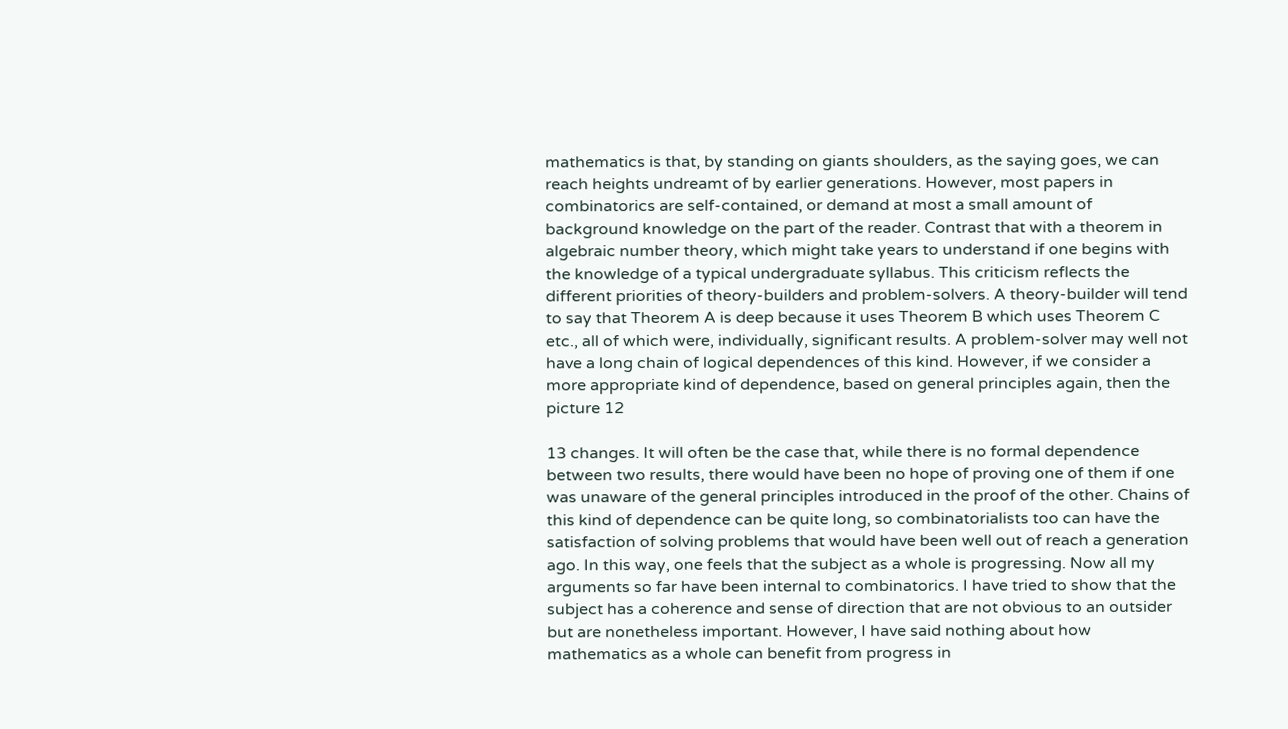mathematics is that, by standing on giants shoulders, as the saying goes, we can reach heights undreamt of by earlier generations. However, most papers in combinatorics are self-contained, or demand at most a small amount of background knowledge on the part of the reader. Contrast that with a theorem in algebraic number theory, which might take years to understand if one begins with the knowledge of a typical undergraduate syllabus. This criticism reflects the different priorities of theory-builders and problem-solvers. A theory-builder will tend to say that Theorem A is deep because it uses Theorem B which uses Theorem C etc., all of which were, individually, significant results. A problem-solver may well not have a long chain of logical dependences of this kind. However, if we consider a more appropriate kind of dependence, based on general principles again, then the picture 12

13 changes. It will often be the case that, while there is no formal dependence between two results, there would have been no hope of proving one of them if one was unaware of the general principles introduced in the proof of the other. Chains of this kind of dependence can be quite long, so combinatorialists too can have the satisfaction of solving problems that would have been well out of reach a generation ago. In this way, one feels that the subject as a whole is progressing. Now all my arguments so far have been internal to combinatorics. I have tried to show that the subject has a coherence and sense of direction that are not obvious to an outsider but are nonetheless important. However, I have said nothing about how mathematics as a whole can benefit from progress in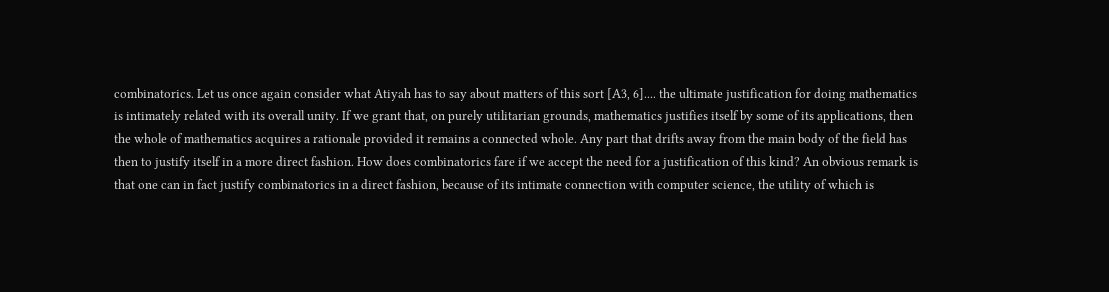combinatorics. Let us once again consider what Atiyah has to say about matters of this sort [A3, 6].... the ultimate justification for doing mathematics is intimately related with its overall unity. If we grant that, on purely utilitarian grounds, mathematics justifies itself by some of its applications, then the whole of mathematics acquires a rationale provided it remains a connected whole. Any part that drifts away from the main body of the field has then to justify itself in a more direct fashion. How does combinatorics fare if we accept the need for a justification of this kind? An obvious remark is that one can in fact justify combinatorics in a direct fashion, because of its intimate connection with computer science, the utility of which is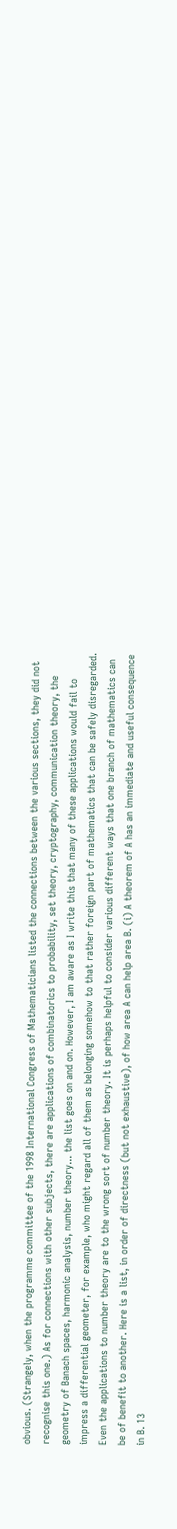obvious. (Strangely, when the programme committee of the 1998 International Congress of Mathematicians listed the connections between the various sections, they did not recognise this one.) As for connections with other subjects, there are applications of combinatorics to probability, set theory, cryptography, communication theory, the geometry of Banach spaces, harmonic analysis, number theory... the list goes on and on. However, I am aware as I write this that many of these applications would fail to impress a differential geometer, for example, who might regard all of them as belonging somehow to that rather foreign part of mathematics that can be safely disregarded. Even the applications to number theory are to the wrong sort of number theory. It is perhaps helpful to consider various different ways that one branch of mathematics can be of benefit to another. Here is a list, in order of directness (but not exhaustive), of how area A can help area B. (i) A theorem of A has an immediate and useful consequence in B. 13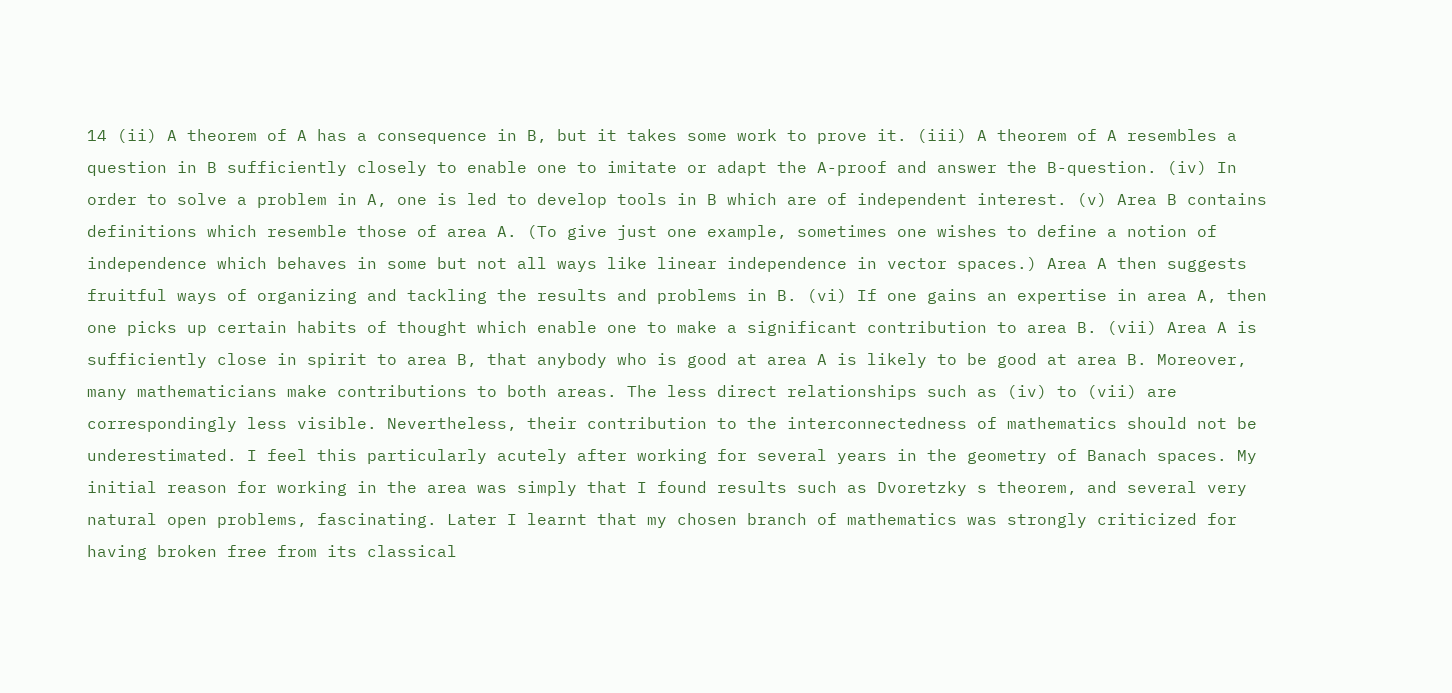14 (ii) A theorem of A has a consequence in B, but it takes some work to prove it. (iii) A theorem of A resembles a question in B sufficiently closely to enable one to imitate or adapt the A-proof and answer the B-question. (iv) In order to solve a problem in A, one is led to develop tools in B which are of independent interest. (v) Area B contains definitions which resemble those of area A. (To give just one example, sometimes one wishes to define a notion of independence which behaves in some but not all ways like linear independence in vector spaces.) Area A then suggests fruitful ways of organizing and tackling the results and problems in B. (vi) If one gains an expertise in area A, then one picks up certain habits of thought which enable one to make a significant contribution to area B. (vii) Area A is sufficiently close in spirit to area B, that anybody who is good at area A is likely to be good at area B. Moreover, many mathematicians make contributions to both areas. The less direct relationships such as (iv) to (vii) are correspondingly less visible. Nevertheless, their contribution to the interconnectedness of mathematics should not be underestimated. I feel this particularly acutely after working for several years in the geometry of Banach spaces. My initial reason for working in the area was simply that I found results such as Dvoretzky s theorem, and several very natural open problems, fascinating. Later I learnt that my chosen branch of mathematics was strongly criticized for having broken free from its classical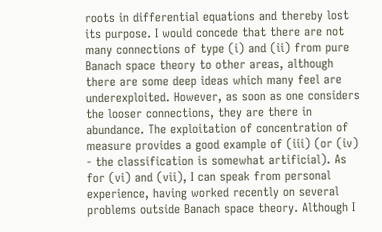roots in differential equations and thereby lost its purpose. I would concede that there are not many connections of type (i) and (ii) from pure Banach space theory to other areas, although there are some deep ideas which many feel are underexploited. However, as soon as one considers the looser connections, they are there in abundance. The exploitation of concentration of measure provides a good example of (iii) (or (iv) - the classification is somewhat artificial). As for (vi) and (vii), I can speak from personal experience, having worked recently on several problems outside Banach space theory. Although I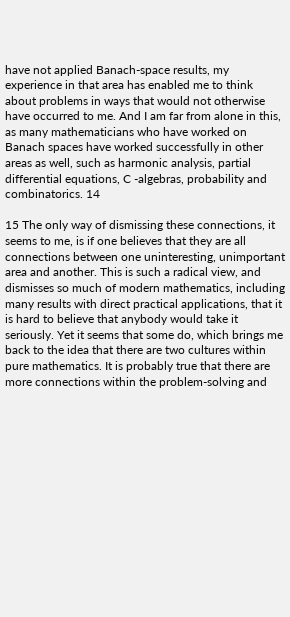have not applied Banach-space results, my experience in that area has enabled me to think about problems in ways that would not otherwise have occurred to me. And I am far from alone in this, as many mathematicians who have worked on Banach spaces have worked successfully in other areas as well, such as harmonic analysis, partial differential equations, C -algebras, probability and combinatorics. 14

15 The only way of dismissing these connections, it seems to me, is if one believes that they are all connections between one uninteresting, unimportant area and another. This is such a radical view, and dismisses so much of modern mathematics, including many results with direct practical applications, that it is hard to believe that anybody would take it seriously. Yet it seems that some do, which brings me back to the idea that there are two cultures within pure mathematics. It is probably true that there are more connections within the problem-solving and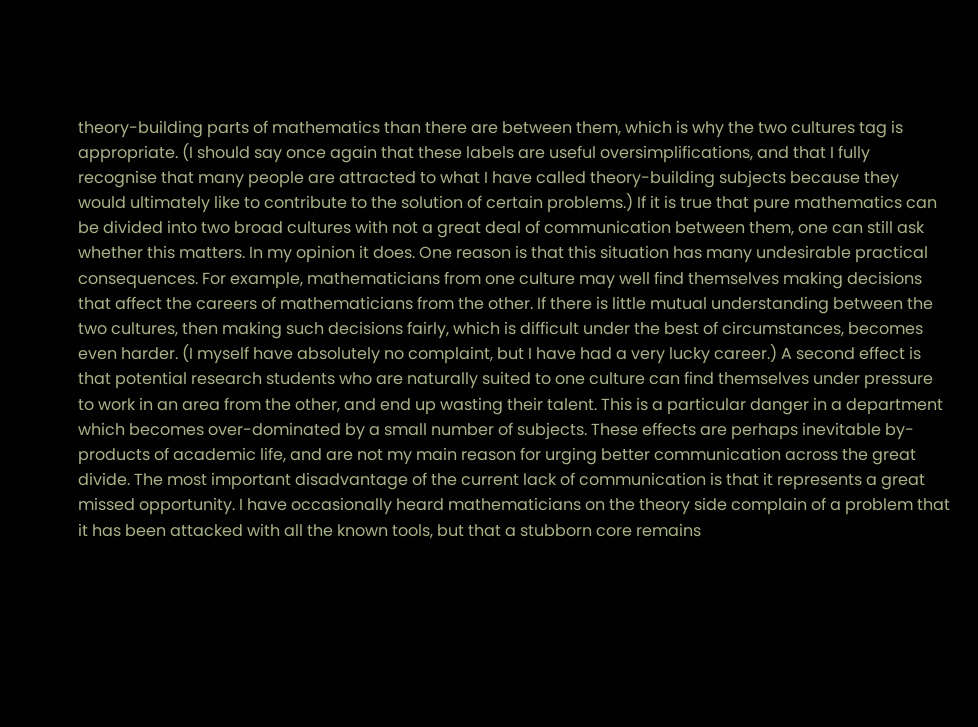theory-building parts of mathematics than there are between them, which is why the two cultures tag is appropriate. (I should say once again that these labels are useful oversimplifications, and that I fully recognise that many people are attracted to what I have called theory-building subjects because they would ultimately like to contribute to the solution of certain problems.) If it is true that pure mathematics can be divided into two broad cultures with not a great deal of communication between them, one can still ask whether this matters. In my opinion it does. One reason is that this situation has many undesirable practical consequences. For example, mathematicians from one culture may well find themselves making decisions that affect the careers of mathematicians from the other. If there is little mutual understanding between the two cultures, then making such decisions fairly, which is difficult under the best of circumstances, becomes even harder. (I myself have absolutely no complaint, but I have had a very lucky career.) A second effect is that potential research students who are naturally suited to one culture can find themselves under pressure to work in an area from the other, and end up wasting their talent. This is a particular danger in a department which becomes over-dominated by a small number of subjects. These effects are perhaps inevitable by-products of academic life, and are not my main reason for urging better communication across the great divide. The most important disadvantage of the current lack of communication is that it represents a great missed opportunity. I have occasionally heard mathematicians on the theory side complain of a problem that it has been attacked with all the known tools, but that a stubborn core remains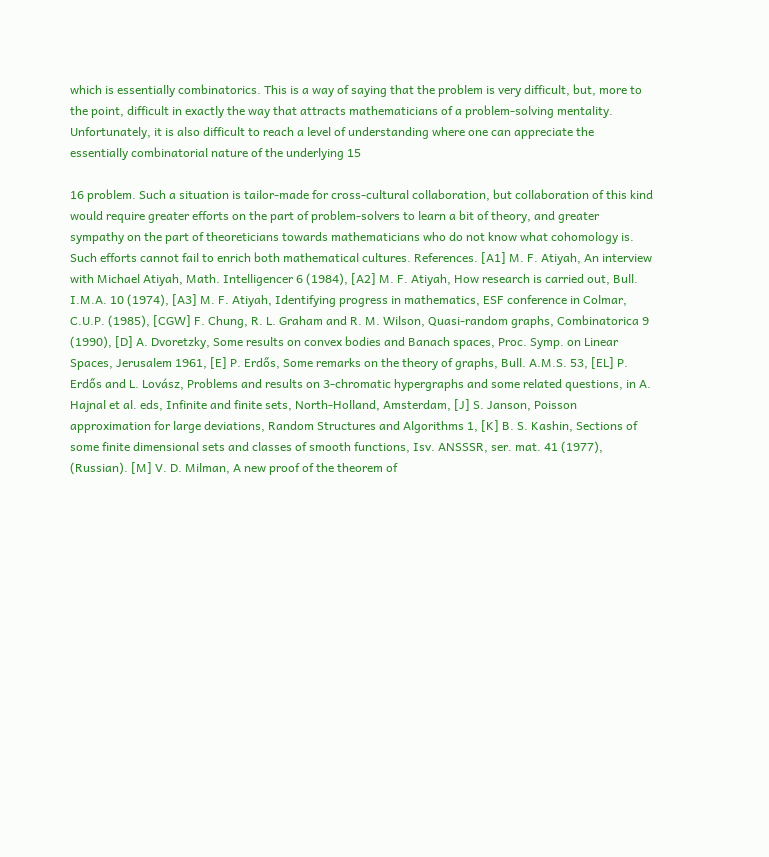which is essentially combinatorics. This is a way of saying that the problem is very difficult, but, more to the point, difficult in exactly the way that attracts mathematicians of a problem-solving mentality. Unfortunately, it is also difficult to reach a level of understanding where one can appreciate the essentially combinatorial nature of the underlying 15

16 problem. Such a situation is tailor-made for cross-cultural collaboration, but collaboration of this kind would require greater efforts on the part of problem-solvers to learn a bit of theory, and greater sympathy on the part of theoreticians towards mathematicians who do not know what cohomology is. Such efforts cannot fail to enrich both mathematical cultures. References. [A1] M. F. Atiyah, An interview with Michael Atiyah, Math. Intelligencer 6 (1984), [A2] M. F. Atiyah, How research is carried out, Bull. I.M.A. 10 (1974), [A3] M. F. Atiyah, Identifying progress in mathematics, ESF conference in Colmar, C.U.P. (1985), [CGW] F. Chung, R. L. Graham and R. M. Wilson, Quasi-random graphs, Combinatorica 9 (1990), [D] A. Dvoretzky, Some results on convex bodies and Banach spaces, Proc. Symp. on Linear Spaces, Jerusalem 1961, [E] P. Erdős, Some remarks on the theory of graphs, Bull. A.M.S. 53, [EL] P. Erdős and L. Lovász, Problems and results on 3-chromatic hypergraphs and some related questions, in A. Hajnal et al. eds, Infinite and finite sets, North-Holland, Amsterdam, [J] S. Janson, Poisson approximation for large deviations, Random Structures and Algorithms 1, [K] B. S. Kashin, Sections of some finite dimensional sets and classes of smooth functions, Isv. ANSSSR, ser. mat. 41 (1977), (Russian). [M] V. D. Milman, A new proof of the theorem of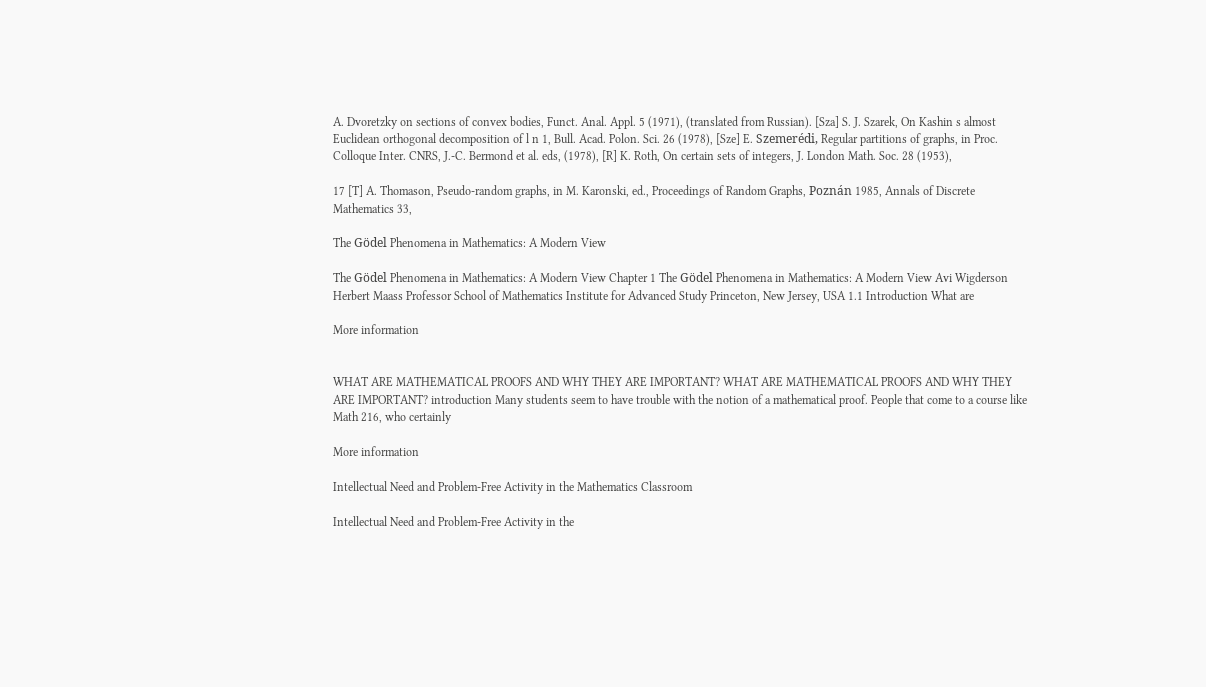A. Dvoretzky on sections of convex bodies, Funct. Anal. Appl. 5 (1971), (translated from Russian). [Sza] S. J. Szarek, On Kashin s almost Euclidean orthogonal decomposition of l n 1, Bull. Acad. Polon. Sci. 26 (1978), [Sze] E. Szemerédi, Regular partitions of graphs, in Proc. Colloque Inter. CNRS, J.-C. Bermond et al. eds, (1978), [R] K. Roth, On certain sets of integers, J. London Math. Soc. 28 (1953),

17 [T] A. Thomason, Pseudo-random graphs, in M. Karonski, ed., Proceedings of Random Graphs, Poznán 1985, Annals of Discrete Mathematics 33,

The Gödel Phenomena in Mathematics: A Modern View

The Gödel Phenomena in Mathematics: A Modern View Chapter 1 The Gödel Phenomena in Mathematics: A Modern View Avi Wigderson Herbert Maass Professor School of Mathematics Institute for Advanced Study Princeton, New Jersey, USA 1.1 Introduction What are

More information


WHAT ARE MATHEMATICAL PROOFS AND WHY THEY ARE IMPORTANT? WHAT ARE MATHEMATICAL PROOFS AND WHY THEY ARE IMPORTANT? introduction Many students seem to have trouble with the notion of a mathematical proof. People that come to a course like Math 216, who certainly

More information

Intellectual Need and Problem-Free Activity in the Mathematics Classroom

Intellectual Need and Problem-Free Activity in the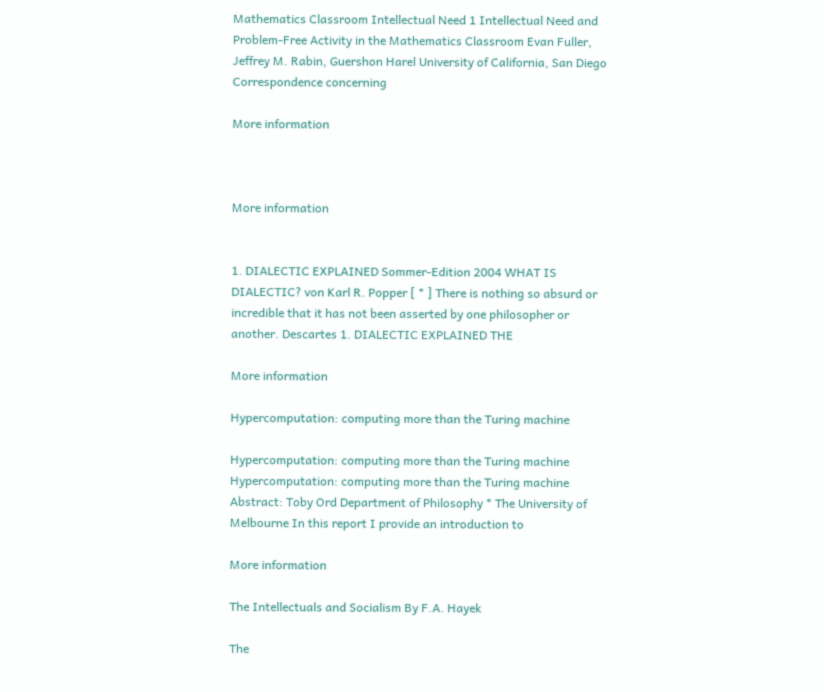Mathematics Classroom Intellectual Need 1 Intellectual Need and Problem-Free Activity in the Mathematics Classroom Evan Fuller, Jeffrey M. Rabin, Guershon Harel University of California, San Diego Correspondence concerning

More information



More information


1. DIALECTIC EXPLAINED Sommer-Edition 2004 WHAT IS DIALECTIC? von Karl R. Popper [ * ] There is nothing so absurd or incredible that it has not been asserted by one philosopher or another. Descartes 1. DIALECTIC EXPLAINED THE

More information

Hypercomputation: computing more than the Turing machine

Hypercomputation: computing more than the Turing machine Hypercomputation: computing more than the Turing machine Abstract: Toby Ord Department of Philosophy * The University of Melbourne In this report I provide an introduction to

More information

The Intellectuals and Socialism By F.A. Hayek

The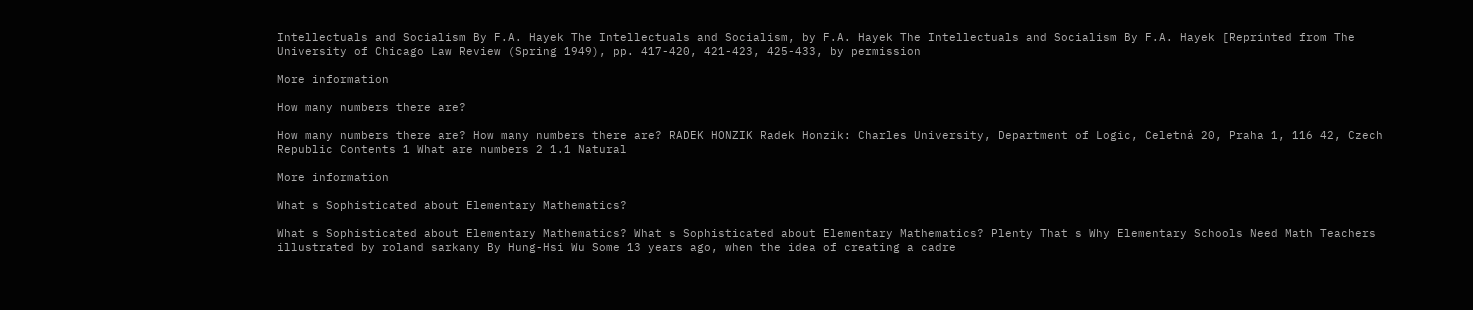Intellectuals and Socialism By F.A. Hayek The Intellectuals and Socialism, by F.A. Hayek The Intellectuals and Socialism By F.A. Hayek [Reprinted from The University of Chicago Law Review (Spring 1949), pp. 417-420, 421-423, 425-433, by permission

More information

How many numbers there are?

How many numbers there are? How many numbers there are? RADEK HONZIK Radek Honzik: Charles University, Department of Logic, Celetná 20, Praha 1, 116 42, Czech Republic Contents 1 What are numbers 2 1.1 Natural

More information

What s Sophisticated about Elementary Mathematics?

What s Sophisticated about Elementary Mathematics? What s Sophisticated about Elementary Mathematics? Plenty That s Why Elementary Schools Need Math Teachers illustrated by roland sarkany By Hung-Hsi Wu Some 13 years ago, when the idea of creating a cadre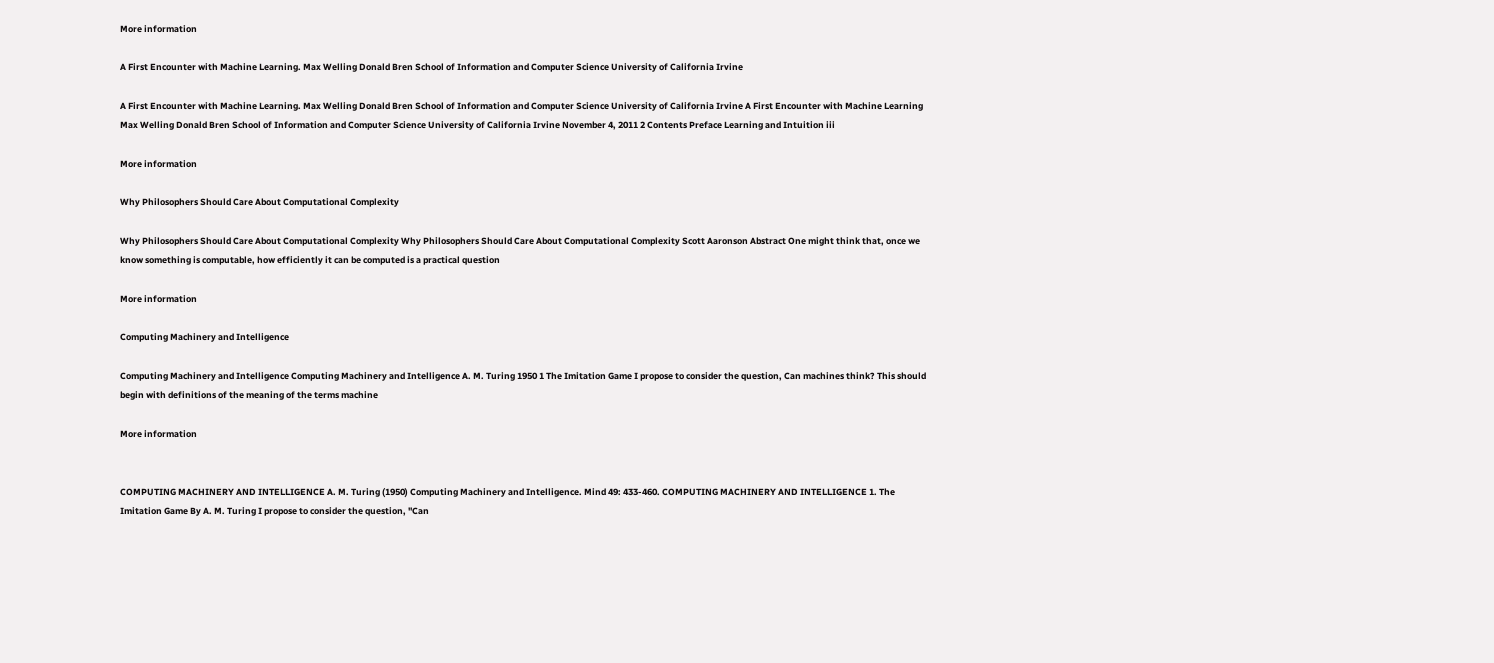More information

A First Encounter with Machine Learning. Max Welling Donald Bren School of Information and Computer Science University of California Irvine

A First Encounter with Machine Learning. Max Welling Donald Bren School of Information and Computer Science University of California Irvine A First Encounter with Machine Learning Max Welling Donald Bren School of Information and Computer Science University of California Irvine November 4, 2011 2 Contents Preface Learning and Intuition iii

More information

Why Philosophers Should Care About Computational Complexity

Why Philosophers Should Care About Computational Complexity Why Philosophers Should Care About Computational Complexity Scott Aaronson Abstract One might think that, once we know something is computable, how efficiently it can be computed is a practical question

More information

Computing Machinery and Intelligence

Computing Machinery and Intelligence Computing Machinery and Intelligence A. M. Turing 1950 1 The Imitation Game I propose to consider the question, Can machines think? This should begin with definitions of the meaning of the terms machine

More information


COMPUTING MACHINERY AND INTELLIGENCE A. M. Turing (1950) Computing Machinery and Intelligence. Mind 49: 433-460. COMPUTING MACHINERY AND INTELLIGENCE 1. The Imitation Game By A. M. Turing I propose to consider the question, "Can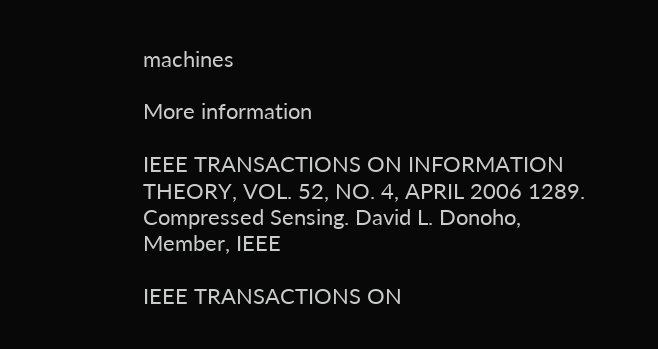machines

More information

IEEE TRANSACTIONS ON INFORMATION THEORY, VOL. 52, NO. 4, APRIL 2006 1289. Compressed Sensing. David L. Donoho, Member, IEEE

IEEE TRANSACTIONS ON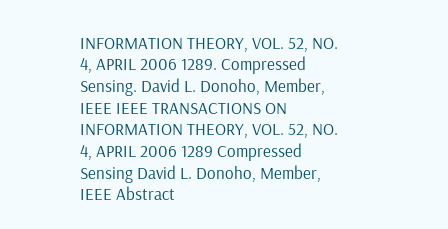INFORMATION THEORY, VOL. 52, NO. 4, APRIL 2006 1289. Compressed Sensing. David L. Donoho, Member, IEEE IEEE TRANSACTIONS ON INFORMATION THEORY, VOL. 52, NO. 4, APRIL 2006 1289 Compressed Sensing David L. Donoho, Member, IEEE Abstract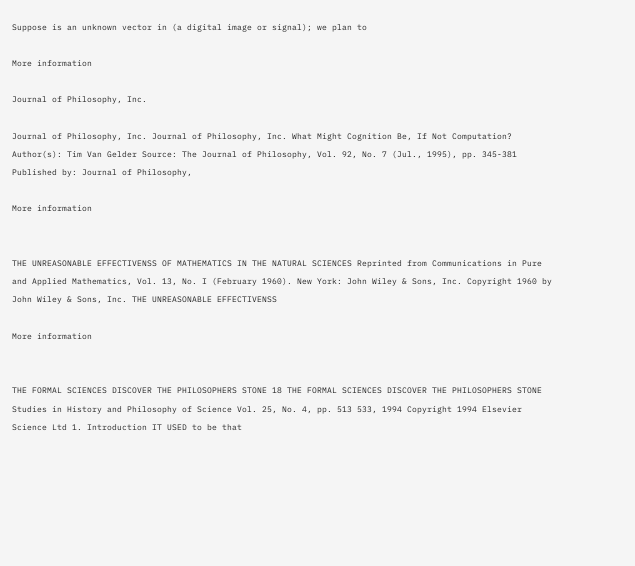Suppose is an unknown vector in (a digital image or signal); we plan to

More information

Journal of Philosophy, Inc.

Journal of Philosophy, Inc. Journal of Philosophy, Inc. What Might Cognition Be, If Not Computation? Author(s): Tim Van Gelder Source: The Journal of Philosophy, Vol. 92, No. 7 (Jul., 1995), pp. 345-381 Published by: Journal of Philosophy,

More information


THE UNREASONABLE EFFECTIVENSS OF MATHEMATICS IN THE NATURAL SCIENCES Reprinted from Communications in Pure and Applied Mathematics, Vol. 13, No. I (February 1960). New York: John Wiley & Sons, Inc. Copyright 1960 by John Wiley & Sons, Inc. THE UNREASONABLE EFFECTIVENSS

More information


THE FORMAL SCIENCES DISCOVER THE PHILOSOPHERS STONE 18 THE FORMAL SCIENCES DISCOVER THE PHILOSOPHERS STONE Studies in History and Philosophy of Science Vol. 25, No. 4, pp. 513 533, 1994 Copyright 1994 Elsevier Science Ltd 1. Introduction IT USED to be that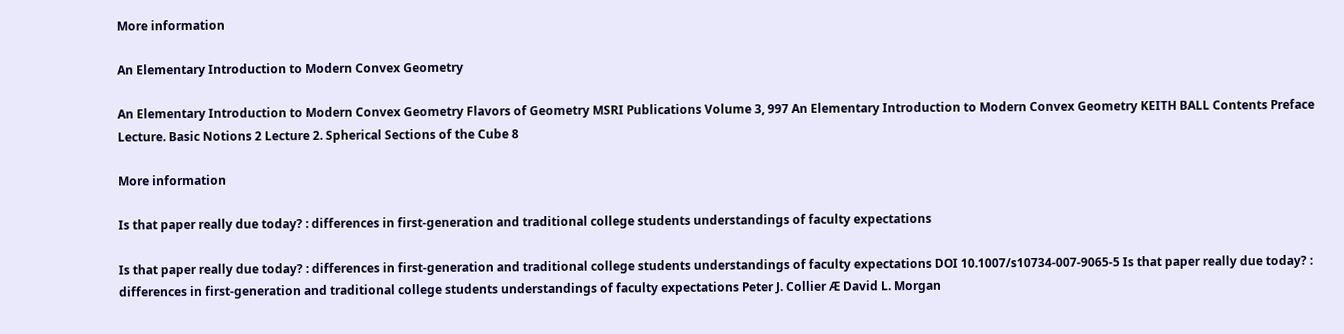More information

An Elementary Introduction to Modern Convex Geometry

An Elementary Introduction to Modern Convex Geometry Flavors of Geometry MSRI Publications Volume 3, 997 An Elementary Introduction to Modern Convex Geometry KEITH BALL Contents Preface Lecture. Basic Notions 2 Lecture 2. Spherical Sections of the Cube 8

More information

Is that paper really due today? : differences in first-generation and traditional college students understandings of faculty expectations

Is that paper really due today? : differences in first-generation and traditional college students understandings of faculty expectations DOI 10.1007/s10734-007-9065-5 Is that paper really due today? : differences in first-generation and traditional college students understandings of faculty expectations Peter J. Collier Æ David L. Morgan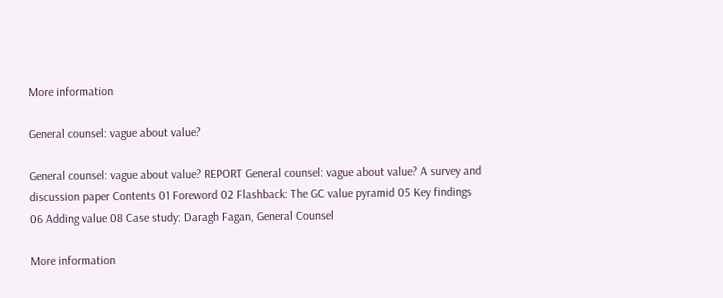More information

General counsel: vague about value?

General counsel: vague about value? REPORT General counsel: vague about value? A survey and discussion paper Contents 01 Foreword 02 Flashback: The GC value pyramid 05 Key findings 06 Adding value 08 Case study: Daragh Fagan, General Counsel

More information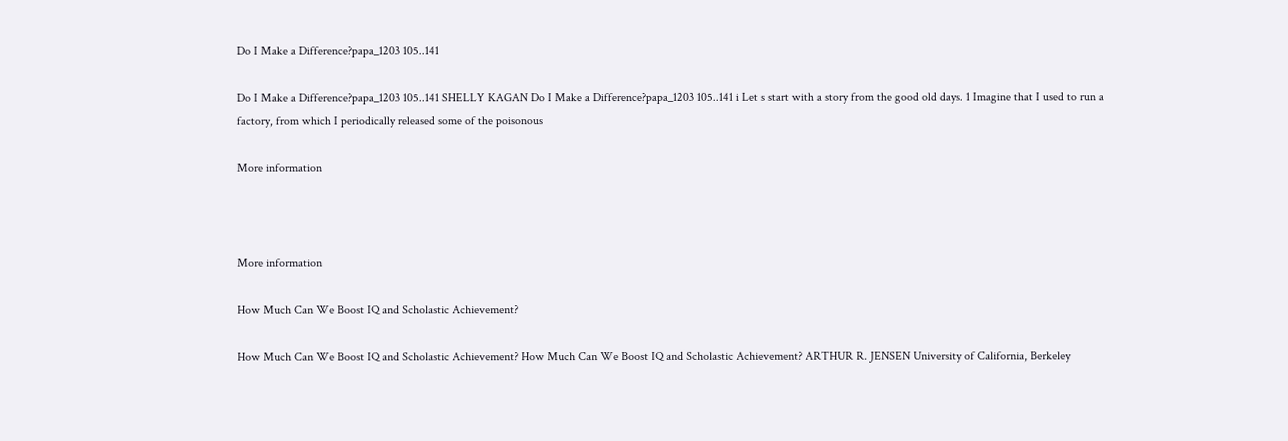Do I Make a Difference?papa_1203 105..141

Do I Make a Difference?papa_1203 105..141 SHELLY KAGAN Do I Make a Difference?papa_1203 105..141 i Let s start with a story from the good old days. 1 Imagine that I used to run a factory, from which I periodically released some of the poisonous

More information



More information

How Much Can We Boost IQ and Scholastic Achievement?

How Much Can We Boost IQ and Scholastic Achievement? How Much Can We Boost IQ and Scholastic Achievement? ARTHUR R. JENSEN University of California, Berkeley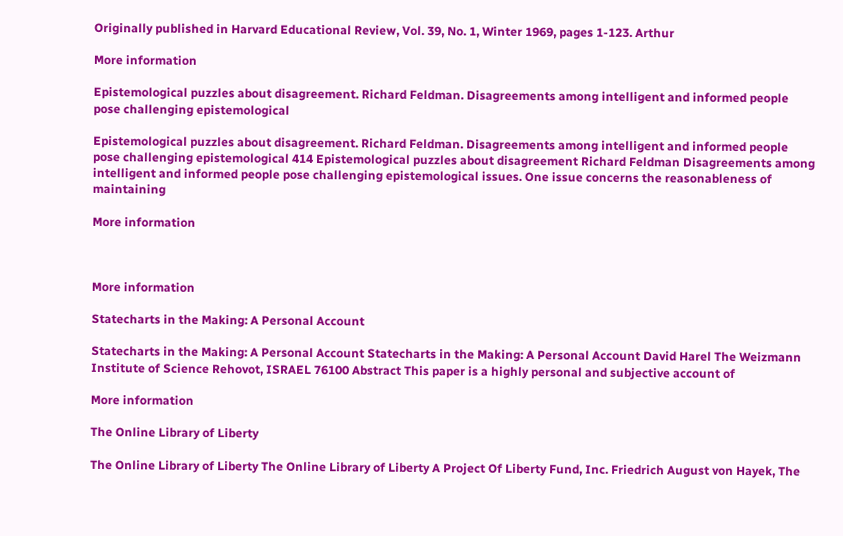Originally published in Harvard Educational Review, Vol. 39, No. 1, Winter 1969, pages 1-123. Arthur

More information

Epistemological puzzles about disagreement. Richard Feldman. Disagreements among intelligent and informed people pose challenging epistemological

Epistemological puzzles about disagreement. Richard Feldman. Disagreements among intelligent and informed people pose challenging epistemological 414 Epistemological puzzles about disagreement Richard Feldman Disagreements among intelligent and informed people pose challenging epistemological issues. One issue concerns the reasonableness of maintaining

More information



More information

Statecharts in the Making: A Personal Account

Statecharts in the Making: A Personal Account Statecharts in the Making: A Personal Account David Harel The Weizmann Institute of Science Rehovot, ISRAEL 76100 Abstract This paper is a highly personal and subjective account of

More information

The Online Library of Liberty

The Online Library of Liberty The Online Library of Liberty A Project Of Liberty Fund, Inc. Friedrich August von Hayek, The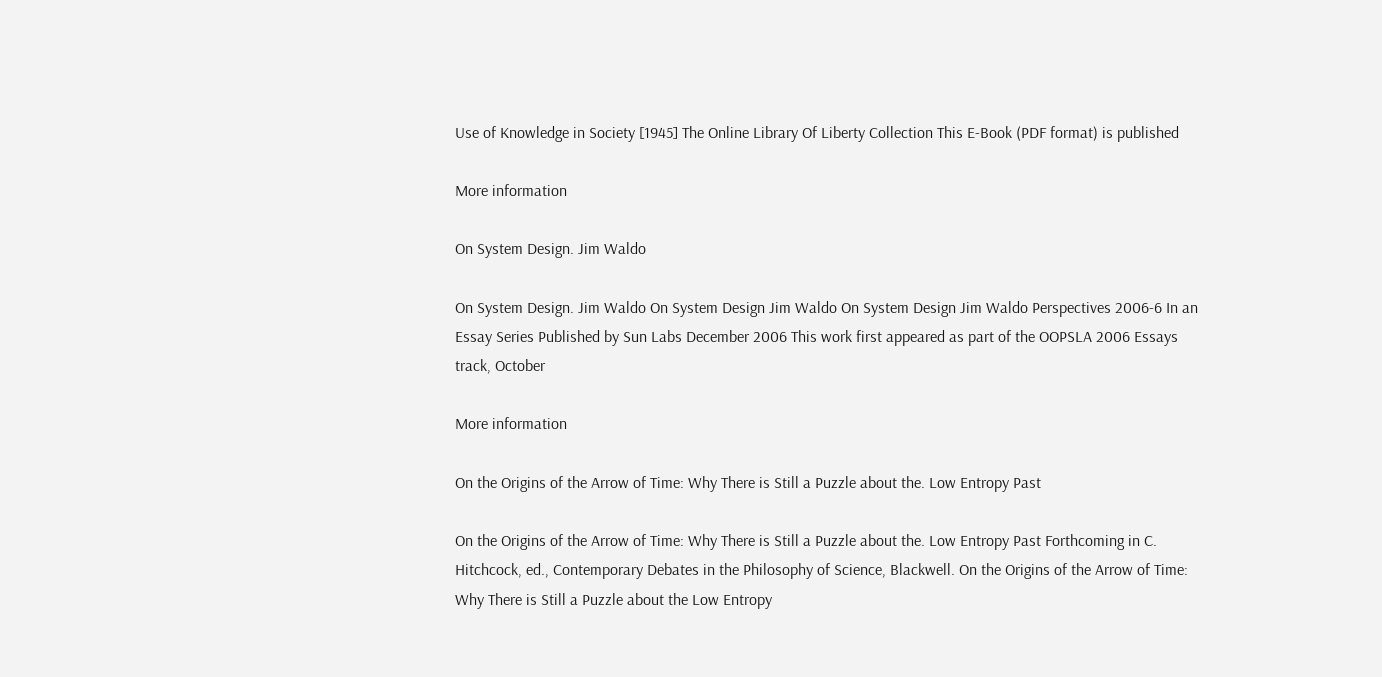Use of Knowledge in Society [1945] The Online Library Of Liberty Collection This E-Book (PDF format) is published

More information

On System Design. Jim Waldo

On System Design. Jim Waldo On System Design Jim Waldo On System Design Jim Waldo Perspectives 2006-6 In an Essay Series Published by Sun Labs December 2006 This work first appeared as part of the OOPSLA 2006 Essays track, October

More information

On the Origins of the Arrow of Time: Why There is Still a Puzzle about the. Low Entropy Past

On the Origins of the Arrow of Time: Why There is Still a Puzzle about the. Low Entropy Past Forthcoming in C. Hitchcock, ed., Contemporary Debates in the Philosophy of Science, Blackwell. On the Origins of the Arrow of Time: Why There is Still a Puzzle about the Low Entropy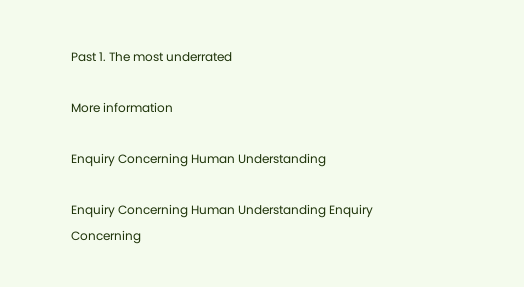Past 1. The most underrated

More information

Enquiry Concerning Human Understanding

Enquiry Concerning Human Understanding Enquiry Concerning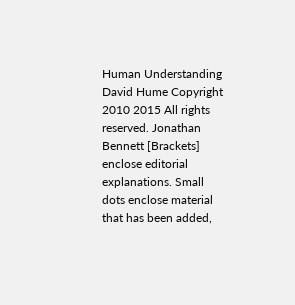Human Understanding David Hume Copyright 2010 2015 All rights reserved. Jonathan Bennett [Brackets] enclose editorial explanations. Small dots enclose material that has been added,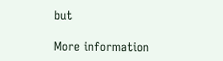but

More information